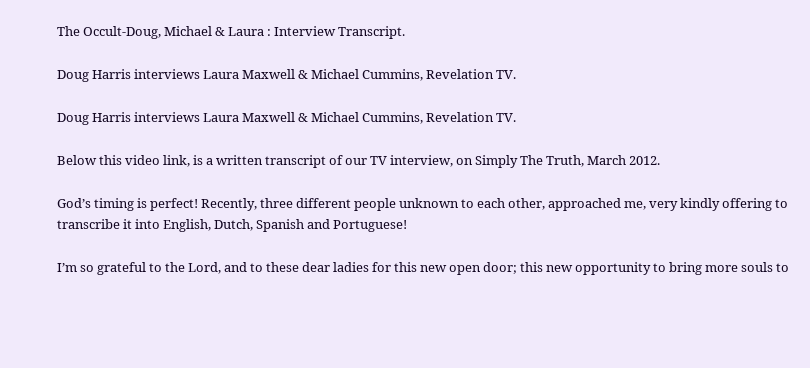The Occult-Doug, Michael & Laura : Interview Transcript.

Doug Harris interviews Laura Maxwell & Michael Cummins, Revelation TV.

Doug Harris interviews Laura Maxwell & Michael Cummins, Revelation TV.

Below this video link, is a written transcript of our TV interview, on Simply The Truth, March 2012.

God’s timing is perfect! Recently, three different people unknown to each other, approached me, very kindly offering to transcribe it into English, Dutch, Spanish and Portuguese!

I’m so grateful to the Lord, and to these dear ladies for this new open door; this new opportunity to bring more souls to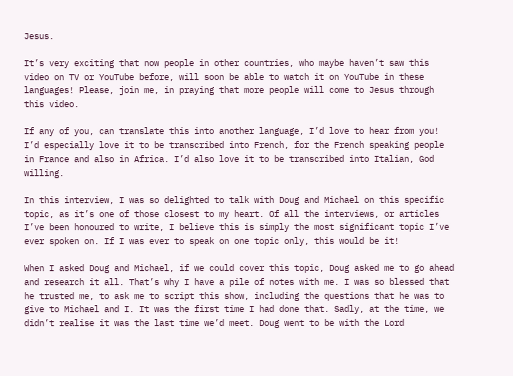Jesus.

It’s very exciting that now people in other countries, who maybe haven’t saw this video on TV or YouTube before, will soon be able to watch it on YouTube in these languages! Please, join me, in praying that more people will come to Jesus through this video.

If any of you, can translate this into another language, I’d love to hear from you! I’d especially love it to be transcribed into French, for the French speaking people in France and also in Africa. I’d also love it to be transcribed into Italian, God willing.

In this interview, I was so delighted to talk with Doug and Michael on this specific topic, as it’s one of those closest to my heart. Of all the interviews, or articles I’ve been honoured to write, I believe this is simply the most significant topic I’ve ever spoken on. If I was ever to speak on one topic only, this would be it!

When I asked Doug and Michael, if we could cover this topic, Doug asked me to go ahead and research it all. That’s why I have a pile of notes with me. I was so blessed that he trusted me, to ask me to script this show, including the questions that he was to give to Michael and I. It was the first time I had done that. Sadly, at the time, we didn’t realise it was the last time we’d meet. Doug went to be with the Lord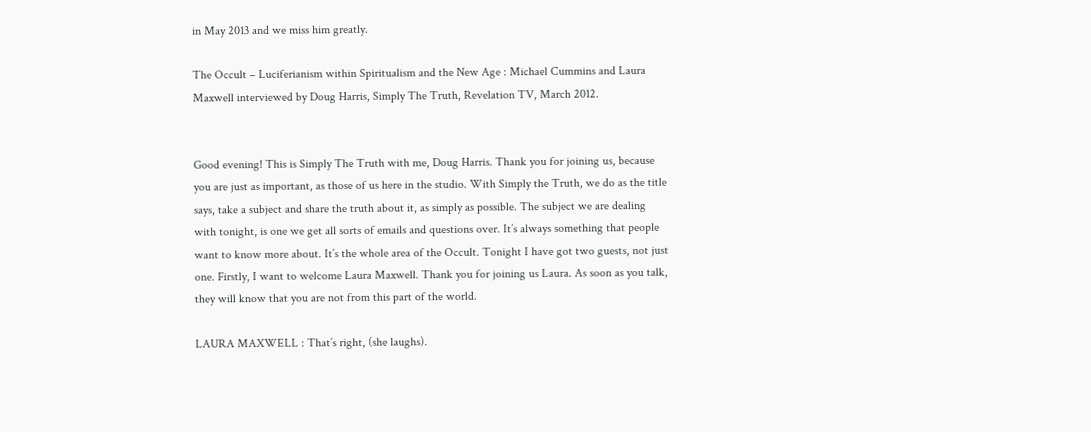in May 2013 and we miss him greatly.

The Occult – Luciferianism within Spiritualism and the New Age : Michael Cummins and Laura Maxwell interviewed by Doug Harris, Simply The Truth, Revelation TV, March 2012.


Good evening! This is Simply The Truth with me, Doug Harris. Thank you for joining us, because you are just as important, as those of us here in the studio. With Simply the Truth, we do as the title says, take a subject and share the truth about it, as simply as possible. The subject we are dealing with tonight, is one we get all sorts of emails and questions over. It’s always something that people want to know more about. It’s the whole area of the Occult. Tonight I have got two guests, not just one. Firstly, I want to welcome Laura Maxwell. Thank you for joining us Laura. As soon as you talk, they will know that you are not from this part of the world.

LAURA MAXWELL : That’s right, (she laughs).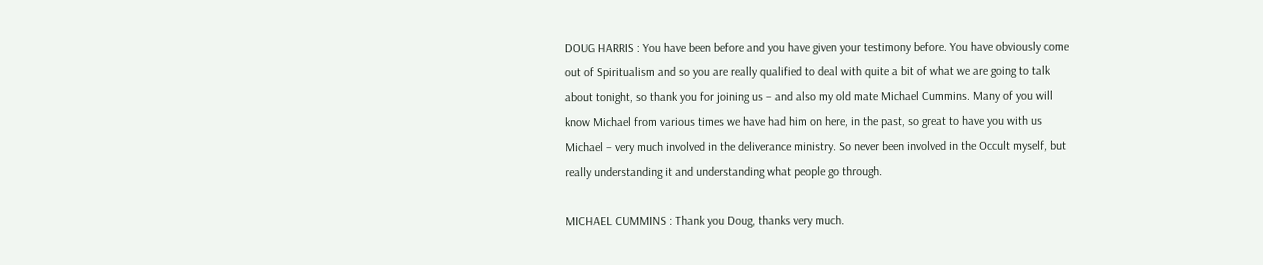DOUG HARRIS : You have been before and you have given your testimony before. You have obviously come out of Spiritualism and so you are really qualified to deal with quite a bit of what we are going to talk about tonight, so thank you for joining us – and also my old mate Michael Cummins. Many of you will know Michael from various times we have had him on here, in the past, so great to have you with us Michael – very much involved in the deliverance ministry. So never been involved in the Occult myself, but really understanding it and understanding what people go through.

MICHAEL CUMMINS : Thank you Doug, thanks very much.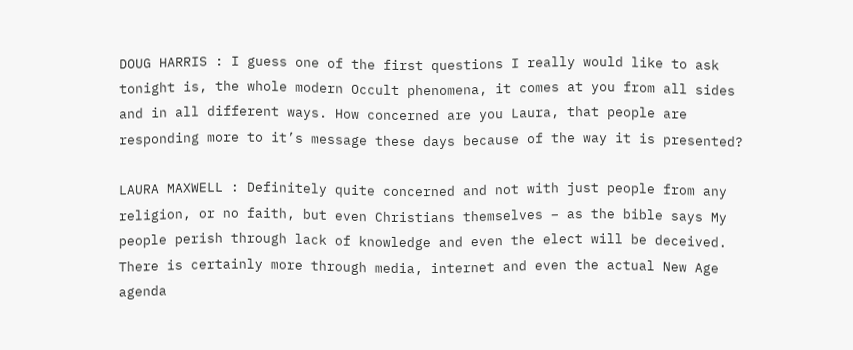DOUG HARRIS : I guess one of the first questions I really would like to ask tonight is, the whole modern Occult phenomena, it comes at you from all sides and in all different ways. How concerned are you Laura, that people are responding more to it’s message these days because of the way it is presented?

LAURA MAXWELL : Definitely quite concerned and not with just people from any religion, or no faith, but even Christians themselves – as the bible says My people perish through lack of knowledge and even the elect will be deceived. There is certainly more through media, internet and even the actual New Age agenda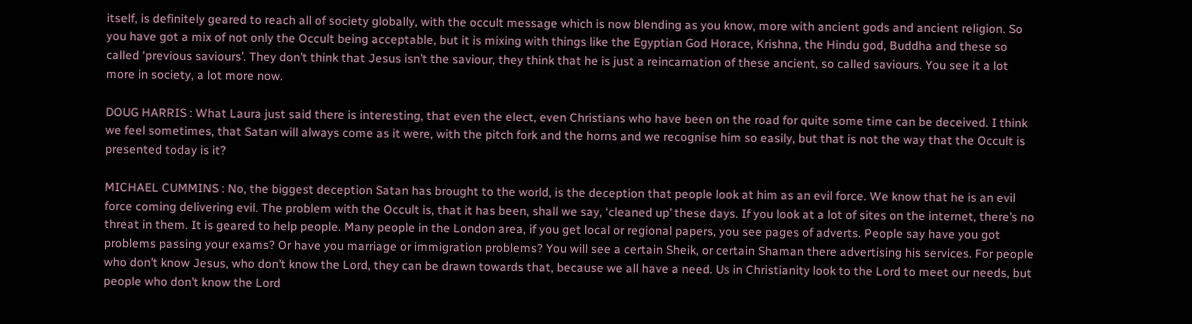itself, is definitely geared to reach all of society globally, with the occult message which is now blending as you know, more with ancient gods and ancient religion. So you have got a mix of not only the Occult being acceptable, but it is mixing with things like the Egyptian God Horace, Krishna, the Hindu god, Buddha and these so called ‘previous saviours’. They don’t think that Jesus isn’t the saviour, they think that he is just a reincarnation of these ancient, so called saviours. You see it a lot more in society, a lot more now.

DOUG HARRIS : What Laura just said there is interesting, that even the elect, even Christians who have been on the road for quite some time can be deceived. I think we feel sometimes, that Satan will always come as it were, with the pitch fork and the horns and we recognise him so easily, but that is not the way that the Occult is presented today is it?

MICHAEL CUMMINS : No, the biggest deception Satan has brought to the world, is the deception that people look at him as an evil force. We know that he is an evil force coming delivering evil. The problem with the Occult is, that it has been, shall we say, ‘cleaned up’ these days. If you look at a lot of sites on the internet, there’s no threat in them. It is geared to help people. Many people in the London area, if you get local or regional papers, you see pages of adverts. People say have you got problems passing your exams? Or have you marriage or immigration problems? You will see a certain Sheik, or certain Shaman there advertising his services. For people who don’t know Jesus, who don’t know the Lord, they can be drawn towards that, because we all have a need. Us in Christianity look to the Lord to meet our needs, but people who don’t know the Lord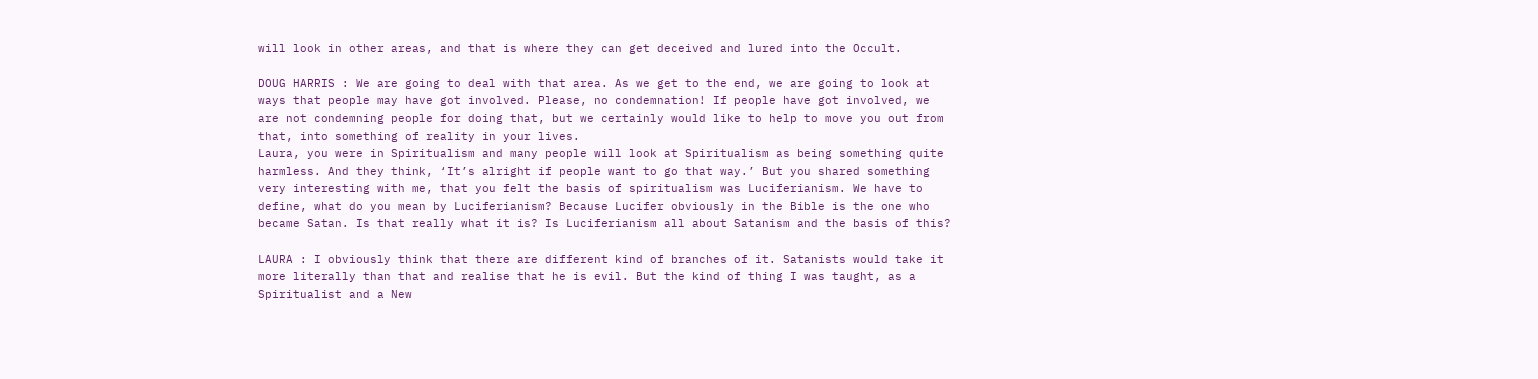will look in other areas, and that is where they can get deceived and lured into the Occult.

DOUG HARRIS : We are going to deal with that area. As we get to the end, we are going to look at ways that people may have got involved. Please, no condemnation! If people have got involved, we are not condemning people for doing that, but we certainly would like to help to move you out from that, into something of reality in your lives.
Laura, you were in Spiritualism and many people will look at Spiritualism as being something quite harmless. And they think, ‘It’s alright if people want to go that way.’ But you shared something very interesting with me, that you felt the basis of spiritualism was Luciferianism. We have to define, what do you mean by Luciferianism? Because Lucifer obviously in the Bible is the one who became Satan. Is that really what it is? Is Luciferianism all about Satanism and the basis of this?

LAURA : I obviously think that there are different kind of branches of it. Satanists would take it more literally than that and realise that he is evil. But the kind of thing I was taught, as a Spiritualist and a New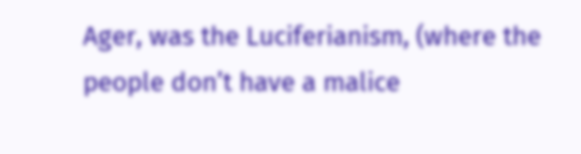Ager, was the Luciferianism, (where the people don’t have a malice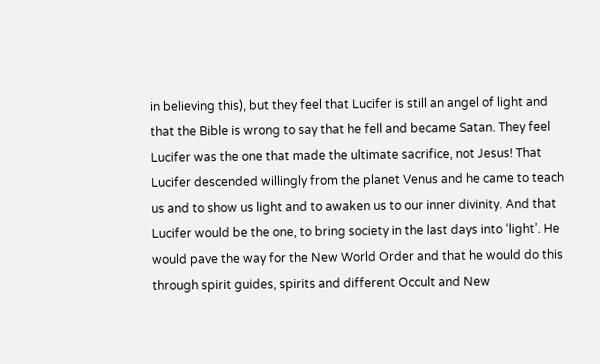in believing this), but they feel that Lucifer is still an angel of light and that the Bible is wrong to say that he fell and became Satan. They feel Lucifer was the one that made the ultimate sacrifice, not Jesus! That Lucifer descended willingly from the planet Venus and he came to teach us and to show us light and to awaken us to our inner divinity. And that Lucifer would be the one, to bring society in the last days into ‘light’. He would pave the way for the New World Order and that he would do this through spirit guides, spirits and different Occult and New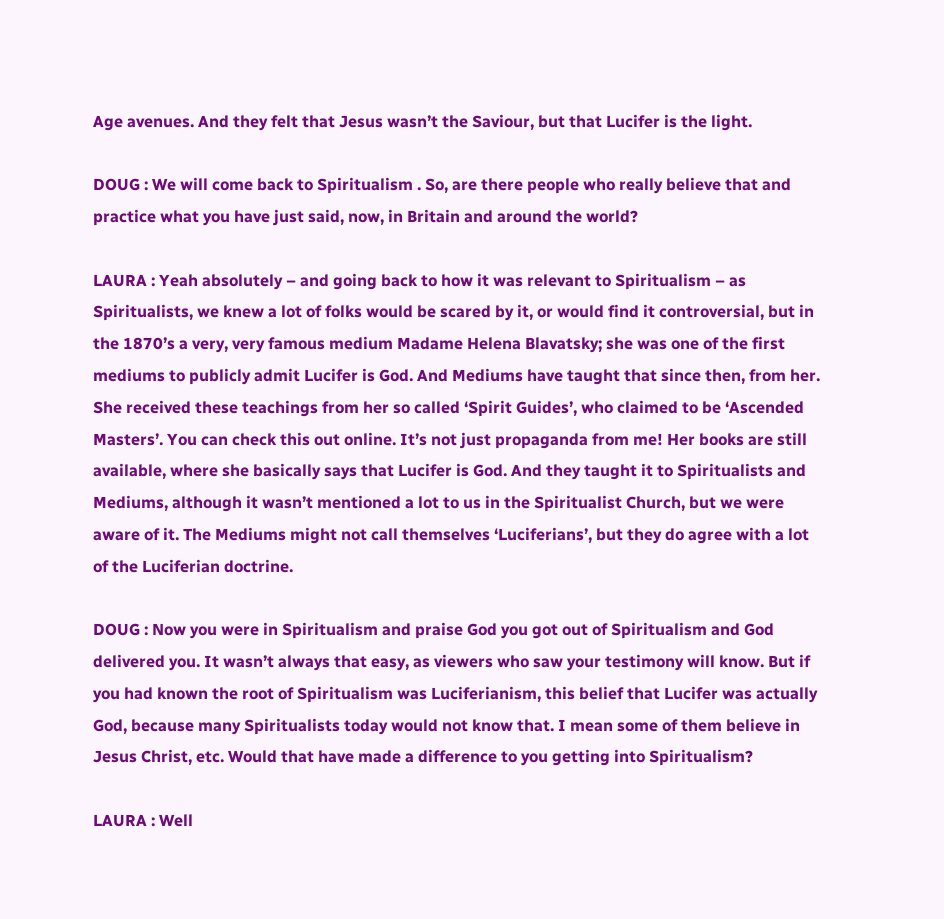Age avenues. And they felt that Jesus wasn’t the Saviour, but that Lucifer is the light.

DOUG : We will come back to Spiritualism . So, are there people who really believe that and practice what you have just said, now, in Britain and around the world?

LAURA : Yeah absolutely – and going back to how it was relevant to Spiritualism – as Spiritualists, we knew a lot of folks would be scared by it, or would find it controversial, but in the 1870’s a very, very famous medium Madame Helena Blavatsky; she was one of the first mediums to publicly admit Lucifer is God. And Mediums have taught that since then, from her. She received these teachings from her so called ‘Spirit Guides’, who claimed to be ‘Ascended Masters’. You can check this out online. It’s not just propaganda from me! Her books are still available, where she basically says that Lucifer is God. And they taught it to Spiritualists and Mediums, although it wasn’t mentioned a lot to us in the Spiritualist Church, but we were aware of it. The Mediums might not call themselves ‘Luciferians’, but they do agree with a lot of the Luciferian doctrine.

DOUG : Now you were in Spiritualism and praise God you got out of Spiritualism and God delivered you. It wasn’t always that easy, as viewers who saw your testimony will know. But if you had known the root of Spiritualism was Luciferianism, this belief that Lucifer was actually God, because many Spiritualists today would not know that. I mean some of them believe in Jesus Christ, etc. Would that have made a difference to you getting into Spiritualism?

LAURA : Well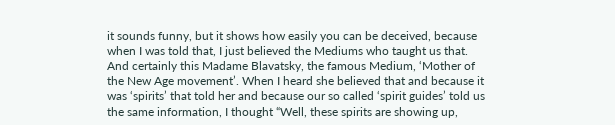it sounds funny, but it shows how easily you can be deceived, because when I was told that, I just believed the Mediums who taught us that. And certainly this Madame Blavatsky, the famous Medium, ‘Mother of the New Age movement’. When I heard she believed that and because it was ‘spirits’ that told her and because our so called ‘spirit guides’ told us the same information, I thought “Well, these spirits are showing up,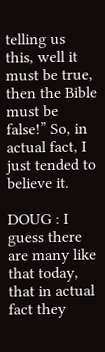telling us this, well it must be true, then the Bible must be false!” So, in actual fact, I just tended to believe it.

DOUG : I guess there are many like that today, that in actual fact they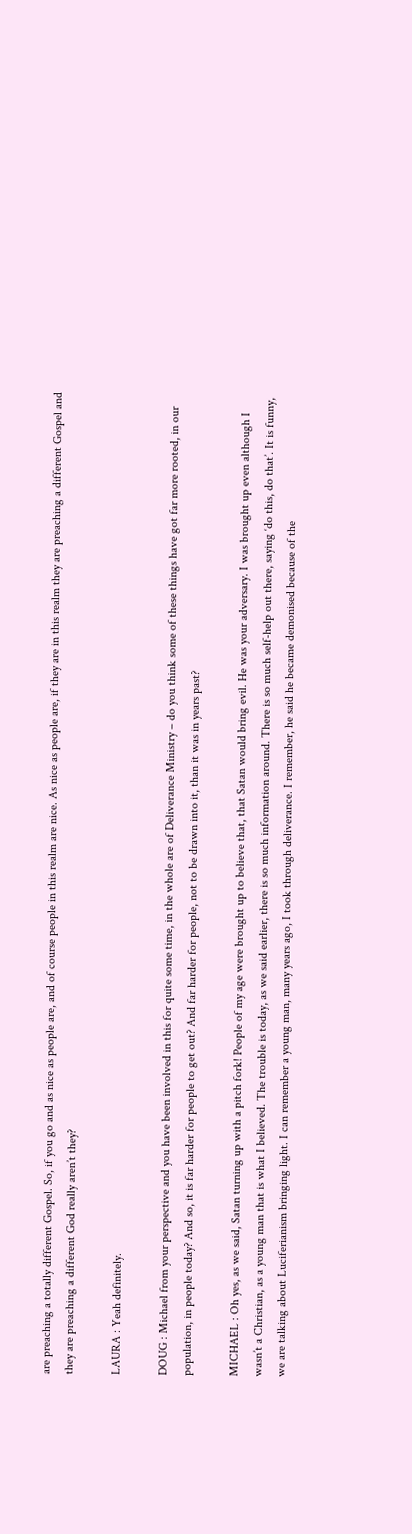are preaching a totally different Gospel. So, if you go and as nice as people are, and of course people in this realm are nice. As nice as people are, if they are in this realm they are preaching a different Gospel and they are preaching a different God really aren’t they?

LAURA : Yeah definitely.

DOUG : Michael from your perspective and you have been involved in this for quite some time, in the whole are of Deliverance Ministry – do you think some of these things have got far more rooted, in our population, in people today? And so, it is far harder for people to get out? And far harder for people, not to be drawn into it, than it was in years past?

MICHAEL : Oh yes, as we said, Satan turning up with a pitch fork! People of my age were brought up to believe that, that Satan would bring evil. He was your adversary. I was brought up even although I wasn’t a Christian, as a young man that is what I believed. The trouble is today, as we said earlier, there is so much information around. There is so much self-help out there, saying ‘do this, do that’. It is funny, we are talking about Luciferianism bringing light. I can remember a young man, many years ago, I took through deliverance. I remember, he said he became demonised because of the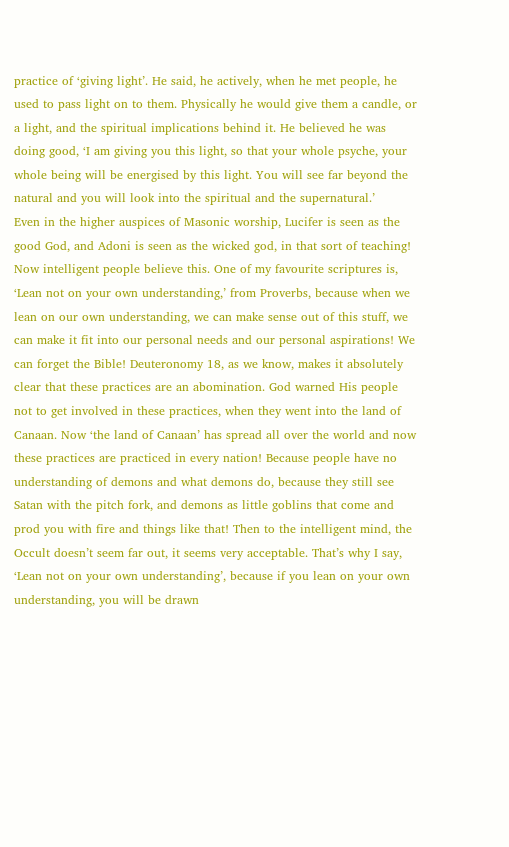practice of ‘giving light’. He said, he actively, when he met people, he used to pass light on to them. Physically he would give them a candle, or a light, and the spiritual implications behind it. He believed he was doing good, ‘I am giving you this light, so that your whole psyche, your whole being will be energised by this light. You will see far beyond the natural and you will look into the spiritual and the supernatural.’
Even in the higher auspices of Masonic worship, Lucifer is seen as the good God, and Adoni is seen as the wicked god, in that sort of teaching! Now intelligent people believe this. One of my favourite scriptures is, ‘Lean not on your own understanding,’ from Proverbs, because when we lean on our own understanding, we can make sense out of this stuff, we can make it fit into our personal needs and our personal aspirations! We can forget the Bible! Deuteronomy 18, as we know, makes it absolutely clear that these practices are an abomination. God warned His people not to get involved in these practices, when they went into the land of Canaan. Now ‘the land of Canaan’ has spread all over the world and now these practices are practiced in every nation! Because people have no understanding of demons and what demons do, because they still see Satan with the pitch fork, and demons as little goblins that come and prod you with fire and things like that! Then to the intelligent mind, the Occult doesn’t seem far out, it seems very acceptable. That’s why I say, ‘Lean not on your own understanding’, because if you lean on your own understanding, you will be drawn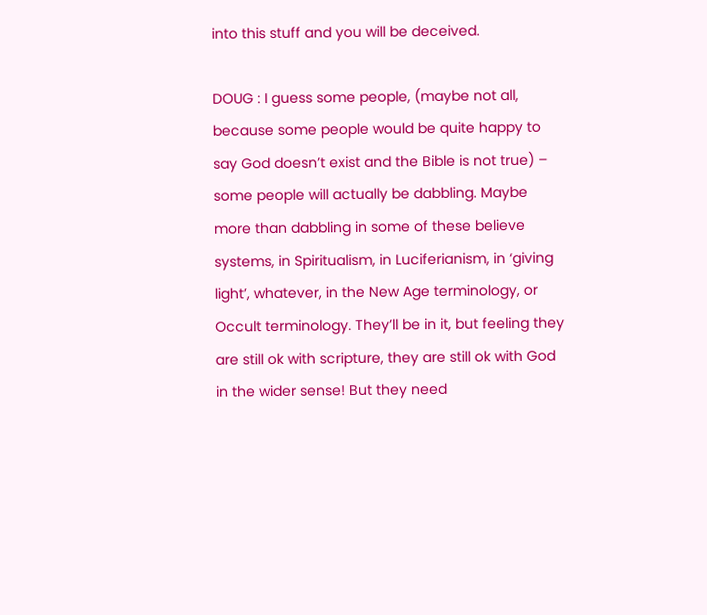into this stuff and you will be deceived.

DOUG : I guess some people, (maybe not all, because some people would be quite happy to say God doesn’t exist and the Bible is not true) – some people will actually be dabbling. Maybe more than dabbling in some of these believe systems, in Spiritualism, in Luciferianism, in ‘giving light’, whatever, in the New Age terminology, or Occult terminology. They’ll be in it, but feeling they are still ok with scripture, they are still ok with God in the wider sense! But they need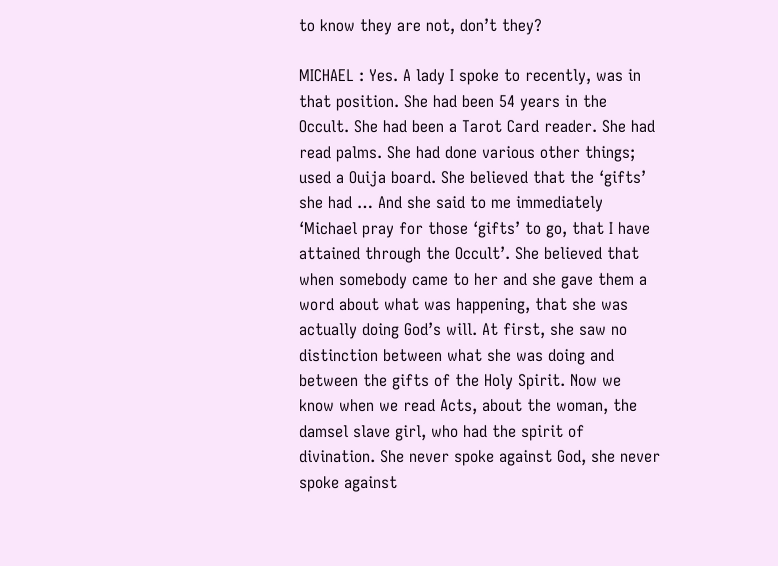to know they are not, don’t they?

MICHAEL : Yes. A lady I spoke to recently, was in that position. She had been 54 years in the Occult. She had been a Tarot Card reader. She had read palms. She had done various other things; used a Ouija board. She believed that the ‘gifts’ she had … And she said to me immediately ‘Michael pray for those ‘gifts’ to go, that I have attained through the Occult’. She believed that when somebody came to her and she gave them a word about what was happening, that she was actually doing God’s will. At first, she saw no distinction between what she was doing and between the gifts of the Holy Spirit. Now we know when we read Acts, about the woman, the damsel slave girl, who had the spirit of divination. She never spoke against God, she never spoke against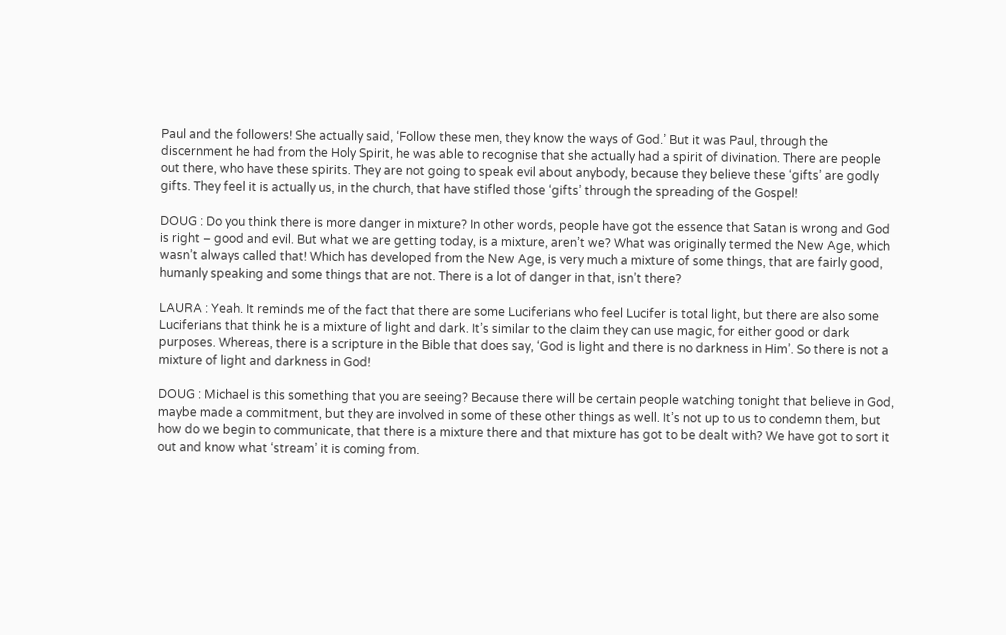Paul and the followers! She actually said, ‘Follow these men, they know the ways of God.’ But it was Paul, through the discernment he had from the Holy Spirit, he was able to recognise that she actually had a spirit of divination. There are people out there, who have these spirits. They are not going to speak evil about anybody, because they believe these ‘gifts’ are godly gifts. They feel it is actually us, in the church, that have stifled those ‘gifts’ through the spreading of the Gospel!

DOUG : Do you think there is more danger in mixture? In other words, people have got the essence that Satan is wrong and God is right – good and evil. But what we are getting today, is a mixture, aren’t we? What was originally termed the New Age, which wasn’t always called that! Which has developed from the New Age, is very much a mixture of some things, that are fairly good, humanly speaking and some things that are not. There is a lot of danger in that, isn’t there?

LAURA : Yeah. It reminds me of the fact that there are some Luciferians who feel Lucifer is total light, but there are also some Luciferians that think he is a mixture of light and dark. It’s similar to the claim they can use magic, for either good or dark purposes. Whereas, there is a scripture in the Bible that does say, ‘God is light and there is no darkness in Him’. So there is not a mixture of light and darkness in God!

DOUG : Michael is this something that you are seeing? Because there will be certain people watching tonight that believe in God, maybe made a commitment, but they are involved in some of these other things as well. It’s not up to us to condemn them, but how do we begin to communicate, that there is a mixture there and that mixture has got to be dealt with? We have got to sort it out and know what ‘stream’ it is coming from.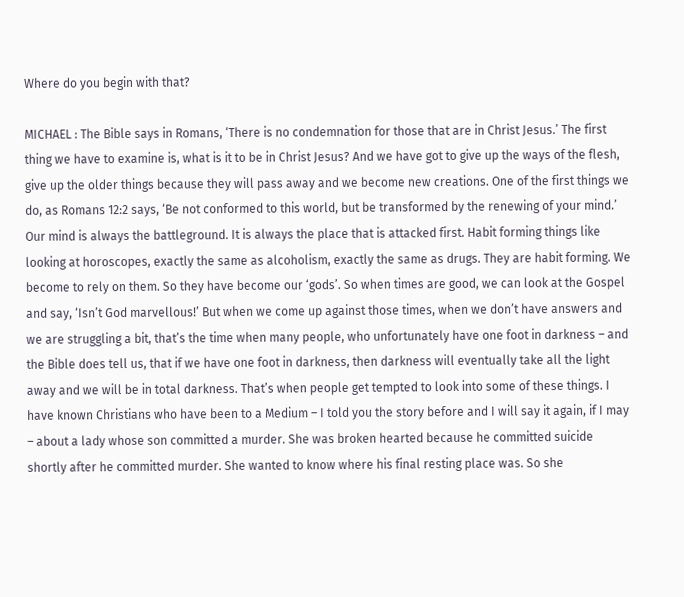Where do you begin with that?

MICHAEL : The Bible says in Romans, ‘There is no condemnation for those that are in Christ Jesus.’ The first thing we have to examine is, what is it to be in Christ Jesus? And we have got to give up the ways of the flesh, give up the older things because they will pass away and we become new creations. One of the first things we do, as Romans 12:2 says, ‘Be not conformed to this world, but be transformed by the renewing of your mind.’ Our mind is always the battleground. It is always the place that is attacked first. Habit forming things like looking at horoscopes, exactly the same as alcoholism, exactly the same as drugs. They are habit forming. We become to rely on them. So they have become our ‘gods’. So when times are good, we can look at the Gospel and say, ‘Isn’t God marvellous!’ But when we come up against those times, when we don’t have answers and we are struggling a bit, that’s the time when many people, who unfortunately have one foot in darkness – and the Bible does tell us, that if we have one foot in darkness, then darkness will eventually take all the light away and we will be in total darkness. That’s when people get tempted to look into some of these things. I have known Christians who have been to a Medium – I told you the story before and I will say it again, if I may – about a lady whose son committed a murder. She was broken hearted because he committed suicide shortly after he committed murder. She wanted to know where his final resting place was. So she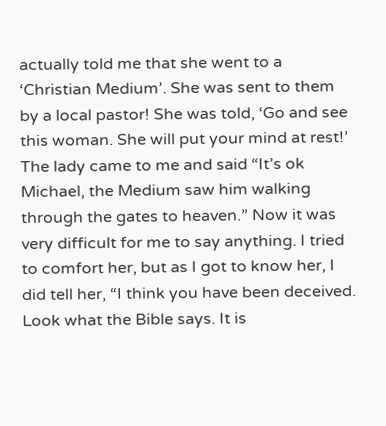actually told me that she went to a ‘Christian Medium’. She was sent to them by a local pastor! She was told, ‘Go and see this woman. She will put your mind at rest!’ The lady came to me and said “It’s ok Michael, the Medium saw him walking through the gates to heaven.” Now it was very difficult for me to say anything. I tried to comfort her, but as I got to know her, I did tell her, “I think you have been deceived. Look what the Bible says. It is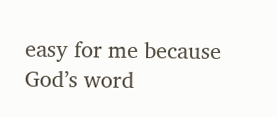easy for me because God’s word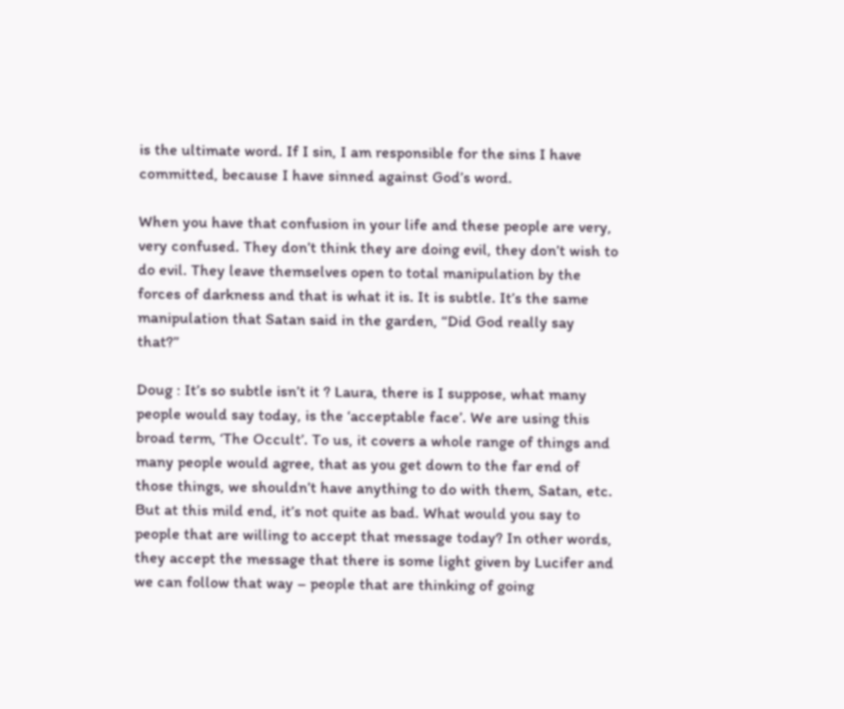is the ultimate word. If I sin, I am responsible for the sins I have committed, because I have sinned against God’s word.

When you have that confusion in your life and these people are very, very confused. They don’t think they are doing evil, they don’t wish to do evil. They leave themselves open to total manipulation by the forces of darkness and that is what it is. It is subtle. It’s the same manipulation that Satan said in the garden, “Did God really say that?”

Doug : It’s so subtle isn’t it ? Laura, there is I suppose, what many people would say today, is the ‘acceptable face’. We are using this broad term, ‘The Occult’. To us, it covers a whole range of things and many people would agree, that as you get down to the far end of those things, we shouldn’t have anything to do with them, Satan, etc. But at this mild end, it’s not quite as bad. What would you say to people that are willing to accept that message today? In other words, they accept the message that there is some light given by Lucifer and we can follow that way – people that are thinking of going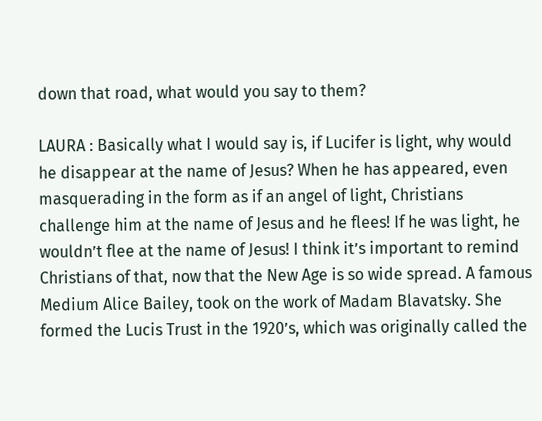down that road, what would you say to them?

LAURA : Basically what I would say is, if Lucifer is light, why would he disappear at the name of Jesus? When he has appeared, even masquerading in the form as if an angel of light, Christians challenge him at the name of Jesus and he flees! If he was light, he wouldn’t flee at the name of Jesus! I think it’s important to remind Christians of that, now that the New Age is so wide spread. A famous Medium Alice Bailey, took on the work of Madam Blavatsky. She formed the Lucis Trust in the 1920’s, which was originally called the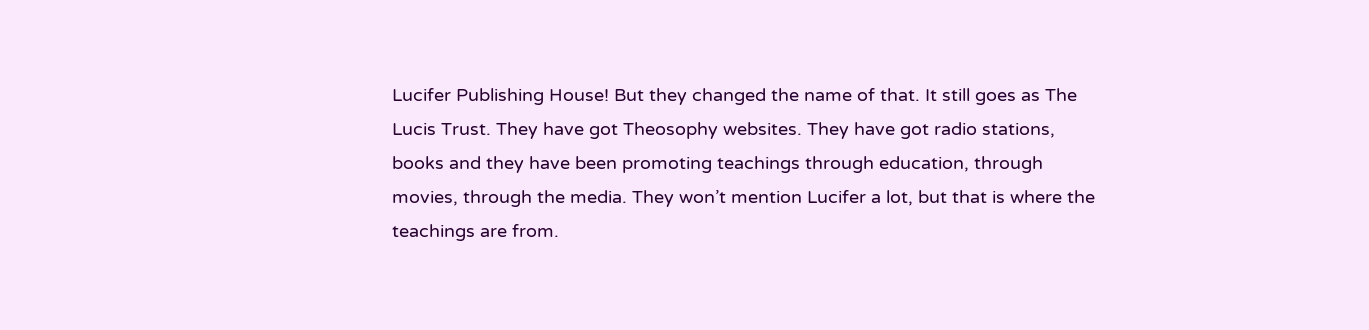Lucifer Publishing House! But they changed the name of that. It still goes as The Lucis Trust. They have got Theosophy websites. They have got radio stations, books and they have been promoting teachings through education, through movies, through the media. They won’t mention Lucifer a lot, but that is where the teachings are from.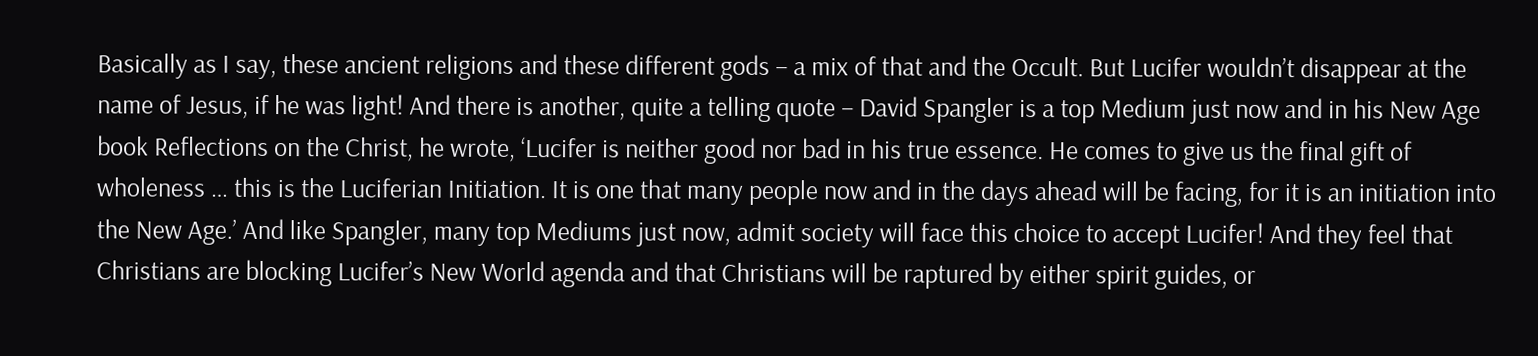Basically as I say, these ancient religions and these different gods – a mix of that and the Occult. But Lucifer wouldn’t disappear at the name of Jesus, if he was light! And there is another, quite a telling quote – David Spangler is a top Medium just now and in his New Age book Reflections on the Christ, he wrote, ‘Lucifer is neither good nor bad in his true essence. He comes to give us the final gift of wholeness … this is the Luciferian Initiation. It is one that many people now and in the days ahead will be facing, for it is an initiation into the New Age.’ And like Spangler, many top Mediums just now, admit society will face this choice to accept Lucifer! And they feel that Christians are blocking Lucifer’s New World agenda and that Christians will be raptured by either spirit guides, or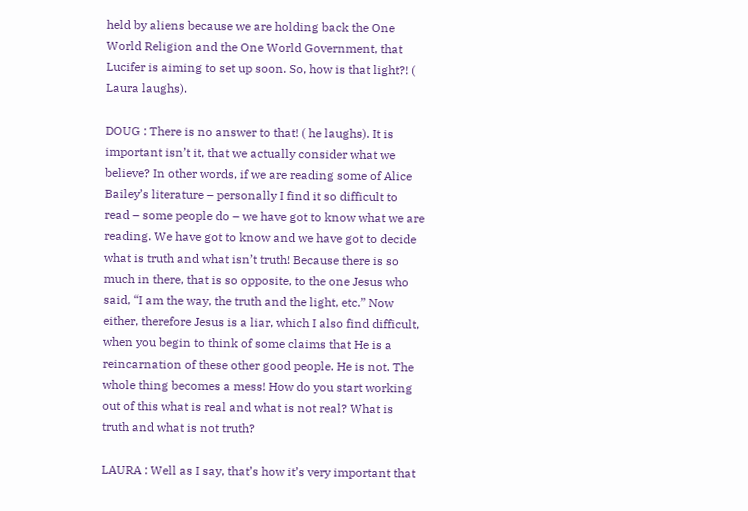held by aliens because we are holding back the One World Religion and the One World Government, that Lucifer is aiming to set up soon. So, how is that light?! ( Laura laughs).

DOUG : There is no answer to that! ( he laughs). It is important isn’t it, that we actually consider what we believe? In other words, if we are reading some of Alice Bailey’s literature – personally I find it so difficult to read – some people do – we have got to know what we are reading. We have got to know and we have got to decide what is truth and what isn’t truth! Because there is so much in there, that is so opposite, to the one Jesus who said, “I am the way, the truth and the light, etc.” Now either, therefore Jesus is a liar, which I also find difficult, when you begin to think of some claims that He is a reincarnation of these other good people. He is not. The whole thing becomes a mess! How do you start working out of this what is real and what is not real? What is truth and what is not truth?

LAURA : Well as I say, that’s how it’s very important that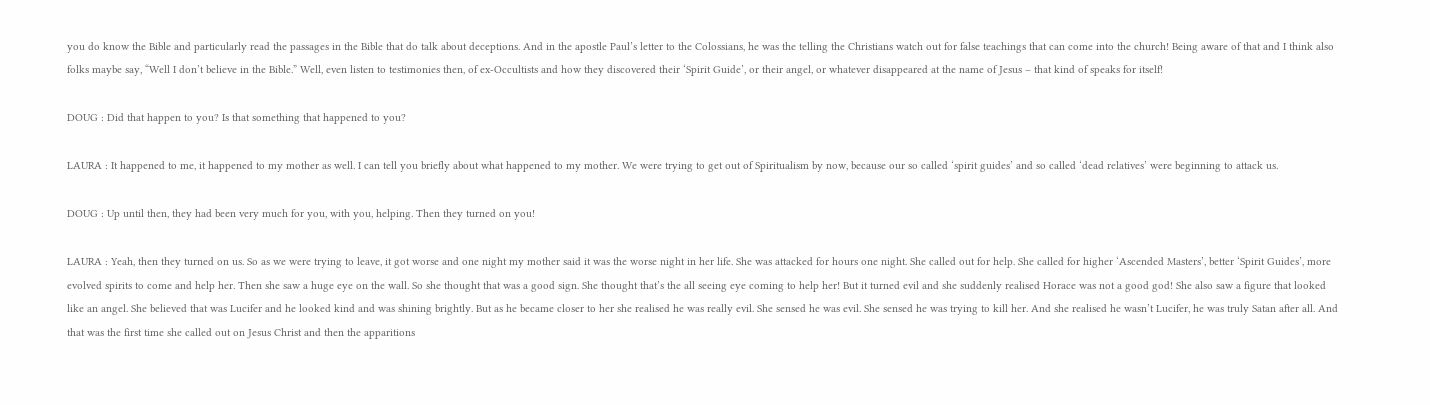you do know the Bible and particularly read the passages in the Bible that do talk about deceptions. And in the apostle Paul’s letter to the Colossians, he was the telling the Christians watch out for false teachings that can come into the church! Being aware of that and I think also folks maybe say, “Well I don’t believe in the Bible.” Well, even listen to testimonies then, of ex-Occultists and how they discovered their ‘Spirit Guide’, or their angel, or whatever disappeared at the name of Jesus – that kind of speaks for itself!

DOUG : Did that happen to you? Is that something that happened to you?

LAURA : It happened to me, it happened to my mother as well. I can tell you briefly about what happened to my mother. We were trying to get out of Spiritualism by now, because our so called ‘spirit guides’ and so called ‘dead relatives’ were beginning to attack us.

DOUG : Up until then, they had been very much for you, with you, helping. Then they turned on you!

LAURA : Yeah, then they turned on us. So as we were trying to leave, it got worse and one night my mother said it was the worse night in her life. She was attacked for hours one night. She called out for help. She called for higher ‘Ascended Masters’, better ‘Spirit Guides’, more evolved spirits to come and help her. Then she saw a huge eye on the wall. So she thought that was a good sign. She thought that’s the all seeing eye coming to help her! But it turned evil and she suddenly realised Horace was not a good god! She also saw a figure that looked like an angel. She believed that was Lucifer and he looked kind and was shining brightly. But as he became closer to her she realised he was really evil. She sensed he was evil. She sensed he was trying to kill her. And she realised he wasn’t Lucifer, he was truly Satan after all. And that was the first time she called out on Jesus Christ and then the apparitions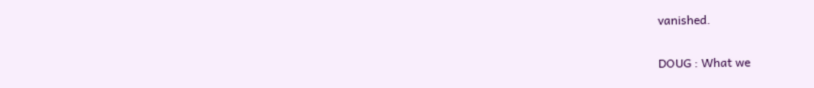vanished.

DOUG : What we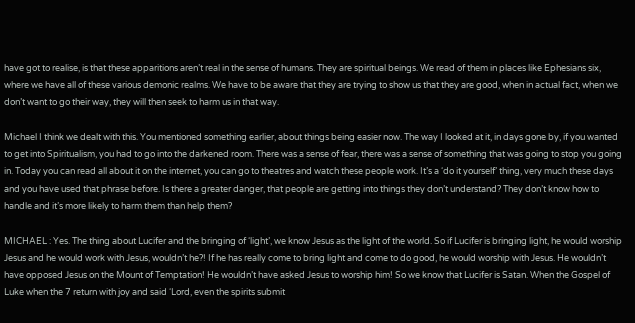have got to realise, is that these apparitions aren’t real in the sense of humans. They are spiritual beings. We read of them in places like Ephesians six, where we have all of these various demonic realms. We have to be aware that they are trying to show us that they are good, when in actual fact, when we don’t want to go their way, they will then seek to harm us in that way.

Michael I think we dealt with this. You mentioned something earlier, about things being easier now. The way I looked at it, in days gone by, if you wanted to get into Spiritualism, you had to go into the darkened room. There was a sense of fear, there was a sense of something that was going to stop you going in. Today you can read all about it on the internet, you can go to theatres and watch these people work. It’s a ‘do it yourself’ thing, very much these days and you have used that phrase before. Is there a greater danger, that people are getting into things they don’t understand? They don’t know how to handle and it’s more likely to harm them than help them?

MICHAEL : Yes. The thing about Lucifer and the bringing of ‘light’, we know Jesus as the light of the world. So if Lucifer is bringing light, he would worship Jesus and he would work with Jesus, wouldn’t he?! If he has really come to bring light and come to do good, he would worship with Jesus. He wouldn’t have opposed Jesus on the Mount of Temptation! He wouldn’t have asked Jesus to worship him! So we know that Lucifer is Satan. When the Gospel of Luke when the 7 return with joy and said ‘Lord, even the spirits submit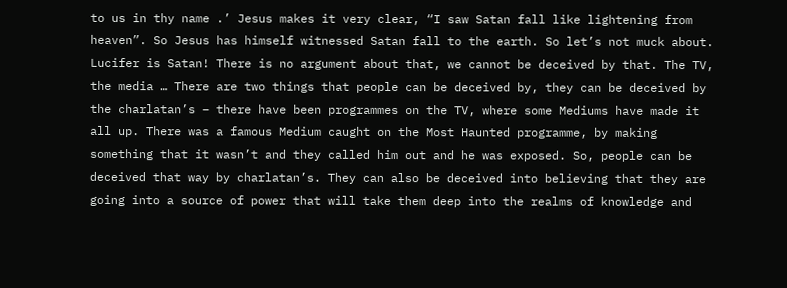to us in thy name .’ Jesus makes it very clear, “I saw Satan fall like lightening from heaven”. So Jesus has himself witnessed Satan fall to the earth. So let’s not muck about. Lucifer is Satan! There is no argument about that, we cannot be deceived by that. The TV, the media … There are two things that people can be deceived by, they can be deceived by the charlatan’s – there have been programmes on the TV, where some Mediums have made it all up. There was a famous Medium caught on the Most Haunted programme, by making something that it wasn’t and they called him out and he was exposed. So, people can be deceived that way by charlatan’s. They can also be deceived into believing that they are going into a source of power that will take them deep into the realms of knowledge and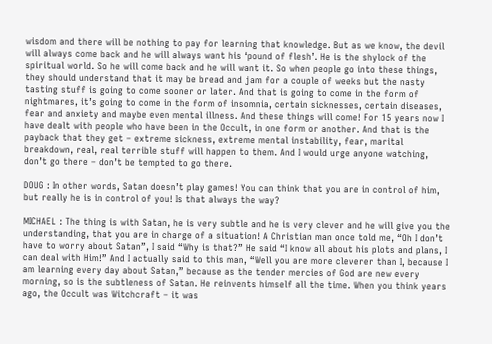wisdom and there will be nothing to pay for learning that knowledge. But as we know, the devil will always come back and he will always want his ‘pound of flesh’. He is the shylock of the spiritual world. So he will come back and he will want it. So when people go into these things, they should understand that it may be bread and jam for a couple of weeks but the nasty tasting stuff is going to come sooner or later. And that is going to come in the form of nightmares, it’s going to come in the form of insomnia, certain sicknesses, certain diseases, fear and anxiety and maybe even mental illness. And these things will come! For 15 years now I have dealt with people who have been in the Occult, in one form or another. And that is the payback that they get – extreme sickness, extreme mental instability, fear, marital breakdown, real, real terrible stuff will happen to them. And I would urge anyone watching, don’t go there – don’t be tempted to go there.

DOUG : In other words, Satan doesn’t play games! You can think that you are in control of him, but really he is in control of you! Is that always the way?

MICHAEL : The thing is with Satan, he is very subtle and he is very clever and he will give you the understanding, that you are in charge of a situation! A Christian man once told me, “Oh I don’t have to worry about Satan”, I said “Why is that?” He said “I know all about his plots and plans, I can deal with Him!” And I actually said to this man, “Well you are more cleverer than I, because I am learning every day about Satan,” because as the tender mercies of God are new every morning, so is the subtleness of Satan. He reinvents himself all the time. When you think years ago, the Occult was Witchcraft – it was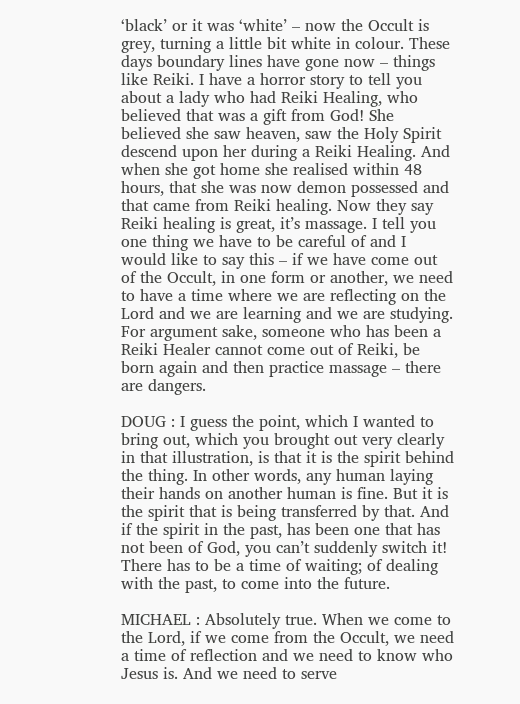‘black’ or it was ‘white’ – now the Occult is grey, turning a little bit white in colour. These days boundary lines have gone now – things like Reiki. I have a horror story to tell you about a lady who had Reiki Healing, who believed that was a gift from God! She believed she saw heaven, saw the Holy Spirit descend upon her during a Reiki Healing. And when she got home she realised within 48 hours, that she was now demon possessed and that came from Reiki healing. Now they say Reiki healing is great, it’s massage. I tell you one thing we have to be careful of and I would like to say this – if we have come out of the Occult, in one form or another, we need to have a time where we are reflecting on the Lord and we are learning and we are studying. For argument sake, someone who has been a Reiki Healer cannot come out of Reiki, be born again and then practice massage – there are dangers.

DOUG : I guess the point, which I wanted to bring out, which you brought out very clearly in that illustration, is that it is the spirit behind the thing. In other words, any human laying their hands on another human is fine. But it is the spirit that is being transferred by that. And if the spirit in the past, has been one that has not been of God, you can’t suddenly switch it! There has to be a time of waiting; of dealing with the past, to come into the future.

MICHAEL : Absolutely true. When we come to the Lord, if we come from the Occult, we need a time of reflection and we need to know who Jesus is. And we need to serve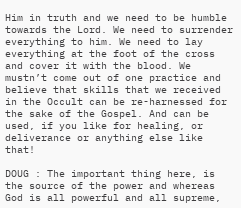Him in truth and we need to be humble towards the Lord. We need to surrender everything to him. We need to lay everything at the foot of the cross and cover it with the blood. We mustn’t come out of one practice and believe that skills that we received in the Occult can be re-harnessed for the sake of the Gospel. And can be used, if you like for healing, or deliverance or anything else like that!

DOUG : The important thing here, is the source of the power and whereas God is all powerful and all supreme,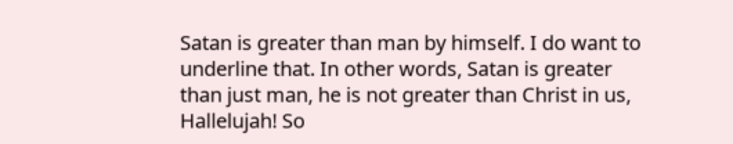Satan is greater than man by himself. I do want to underline that. In other words, Satan is greater than just man, he is not greater than Christ in us, Hallelujah! So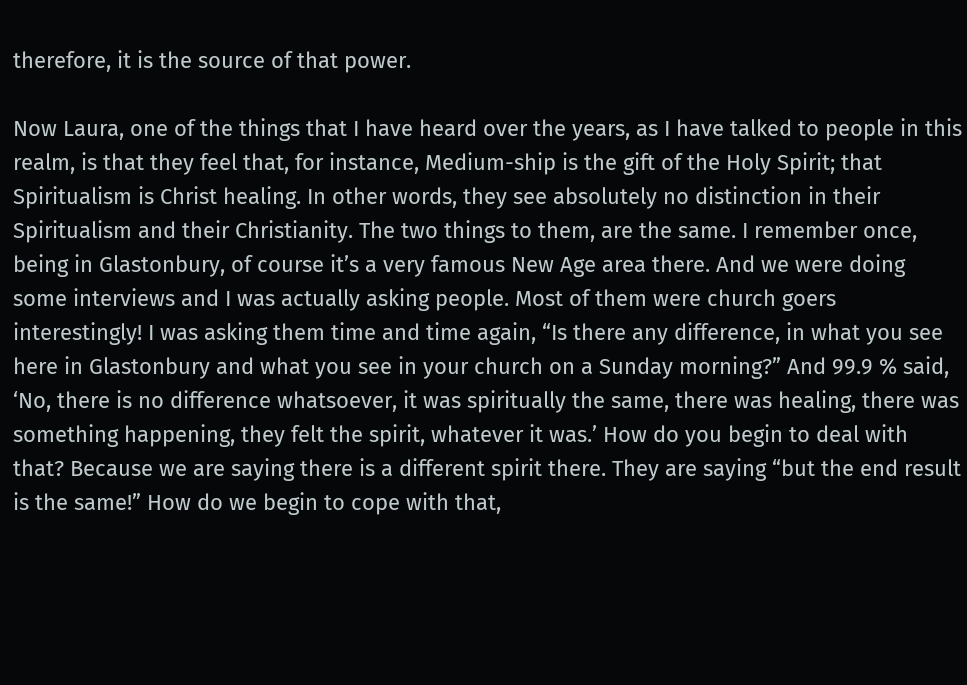therefore, it is the source of that power.

Now Laura, one of the things that I have heard over the years, as I have talked to people in this realm, is that they feel that, for instance, Medium-ship is the gift of the Holy Spirit; that Spiritualism is Christ healing. In other words, they see absolutely no distinction in their Spiritualism and their Christianity. The two things to them, are the same. I remember once, being in Glastonbury, of course it’s a very famous New Age area there. And we were doing some interviews and I was actually asking people. Most of them were church goers interestingly! I was asking them time and time again, “Is there any difference, in what you see here in Glastonbury and what you see in your church on a Sunday morning?” And 99.9 % said, ‘No, there is no difference whatsoever, it was spiritually the same, there was healing, there was something happening, they felt the spirit, whatever it was.’ How do you begin to deal with that? Because we are saying there is a different spirit there. They are saying “but the end result is the same!” How do we begin to cope with that,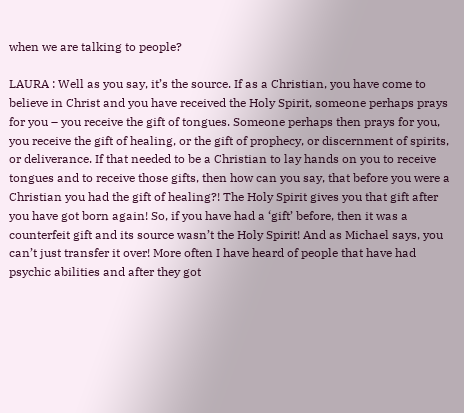when we are talking to people?

LAURA : Well as you say, it’s the source. If as a Christian, you have come to believe in Christ and you have received the Holy Spirit, someone perhaps prays for you – you receive the gift of tongues. Someone perhaps then prays for you, you receive the gift of healing, or the gift of prophecy, or discernment of spirits, or deliverance. If that needed to be a Christian to lay hands on you to receive tongues and to receive those gifts, then how can you say, that before you were a Christian you had the gift of healing?! The Holy Spirit gives you that gift after you have got born again! So, if you have had a ‘gift’ before, then it was a counterfeit gift and its source wasn’t the Holy Spirit! And as Michael says, you can’t just transfer it over! More often I have heard of people that have had psychic abilities and after they got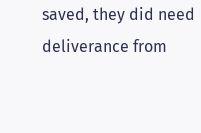saved, they did need deliverance from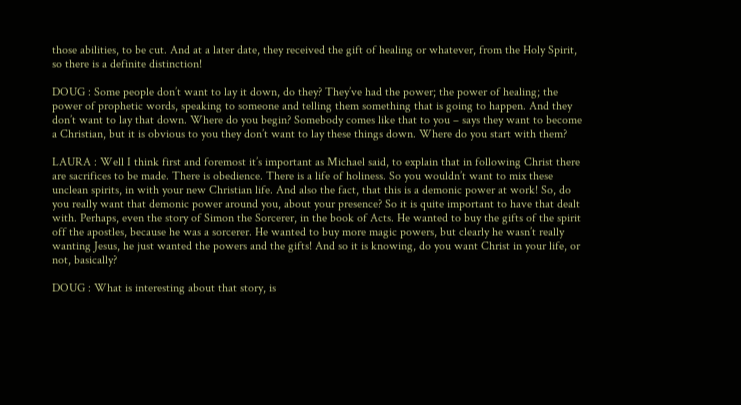those abilities, to be cut. And at a later date, they received the gift of healing or whatever, from the Holy Spirit, so there is a definite distinction!

DOUG : Some people don’t want to lay it down, do they? They’ve had the power; the power of healing; the power of prophetic words, speaking to someone and telling them something that is going to happen. And they don’t want to lay that down. Where do you begin? Somebody comes like that to you – says they want to become a Christian, but it is obvious to you they don’t want to lay these things down. Where do you start with them?

LAURA : Well I think first and foremost it’s important as Michael said, to explain that in following Christ there are sacrifices to be made. There is obedience. There is a life of holiness. So you wouldn’t want to mix these unclean spirits, in with your new Christian life. And also the fact, that this is a demonic power at work! So, do you really want that demonic power around you, about your presence? So it is quite important to have that dealt with. Perhaps, even the story of Simon the Sorcerer, in the book of Acts. He wanted to buy the gifts of the spirit off the apostles, because he was a sorcerer. He wanted to buy more magic powers, but clearly he wasn’t really wanting Jesus, he just wanted the powers and the gifts! And so it is knowing, do you want Christ in your life, or not, basically?

DOUG : What is interesting about that story, is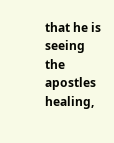that he is seeing the apostles healing,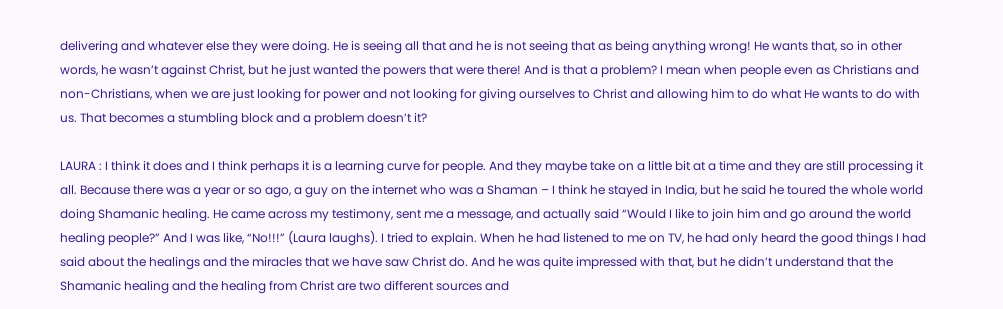delivering and whatever else they were doing. He is seeing all that and he is not seeing that as being anything wrong! He wants that, so in other words, he wasn’t against Christ, but he just wanted the powers that were there! And is that a problem? I mean when people even as Christians and non-Christians, when we are just looking for power and not looking for giving ourselves to Christ and allowing him to do what He wants to do with us. That becomes a stumbling block and a problem doesn’t it?

LAURA : I think it does and I think perhaps it is a learning curve for people. And they maybe take on a little bit at a time and they are still processing it all. Because there was a year or so ago, a guy on the internet who was a Shaman – I think he stayed in India, but he said he toured the whole world doing Shamanic healing. He came across my testimony, sent me a message, and actually said “Would I like to join him and go around the world healing people?” And I was like, “No!!!” (Laura laughs). I tried to explain. When he had listened to me on TV, he had only heard the good things I had said about the healings and the miracles that we have saw Christ do. And he was quite impressed with that, but he didn’t understand that the Shamanic healing and the healing from Christ are two different sources and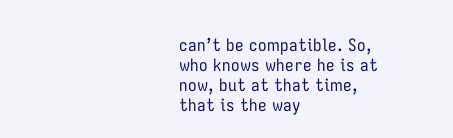can’t be compatible. So, who knows where he is at now, but at that time, that is the way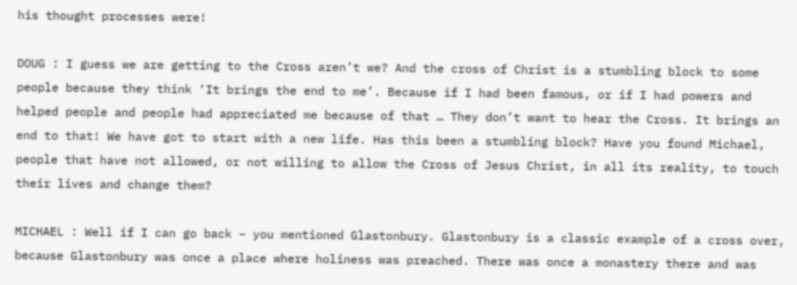his thought processes were!

DOUG : I guess we are getting to the Cross aren’t we? And the cross of Christ is a stumbling block to some people because they think ‘It brings the end to me’. Because if I had been famous, or if I had powers and helped people and people had appreciated me because of that … They don’t want to hear the Cross. It brings an end to that! We have got to start with a new life. Has this been a stumbling block? Have you found Michael, people that have not allowed, or not willing to allow the Cross of Jesus Christ, in all its reality, to touch their lives and change them?

MICHAEL : Well if I can go back – you mentioned Glastonbury. Glastonbury is a classic example of a cross over, because Glastonbury was once a place where holiness was preached. There was once a monastery there and was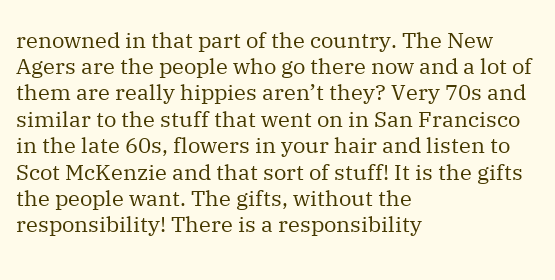renowned in that part of the country. The New Agers are the people who go there now and a lot of them are really hippies aren’t they? Very 70s and similar to the stuff that went on in San Francisco in the late 60s, flowers in your hair and listen to Scot McKenzie and that sort of stuff! It is the gifts the people want. The gifts, without the responsibility! There is a responsibility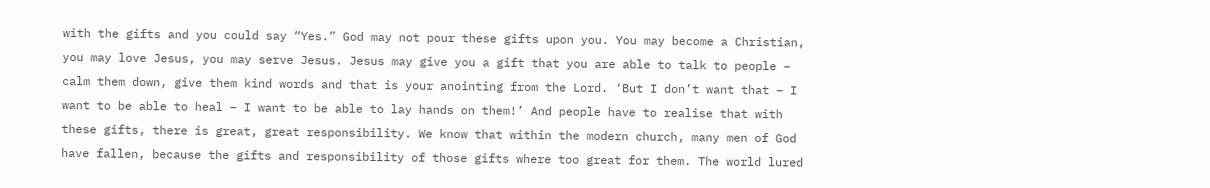with the gifts and you could say “Yes.” God may not pour these gifts upon you. You may become a Christian, you may love Jesus, you may serve Jesus. Jesus may give you a gift that you are able to talk to people – calm them down, give them kind words and that is your anointing from the Lord. ‘But I don’t want that – I want to be able to heal – I want to be able to lay hands on them!’ And people have to realise that with these gifts, there is great, great responsibility. We know that within the modern church, many men of God have fallen, because the gifts and responsibility of those gifts where too great for them. The world lured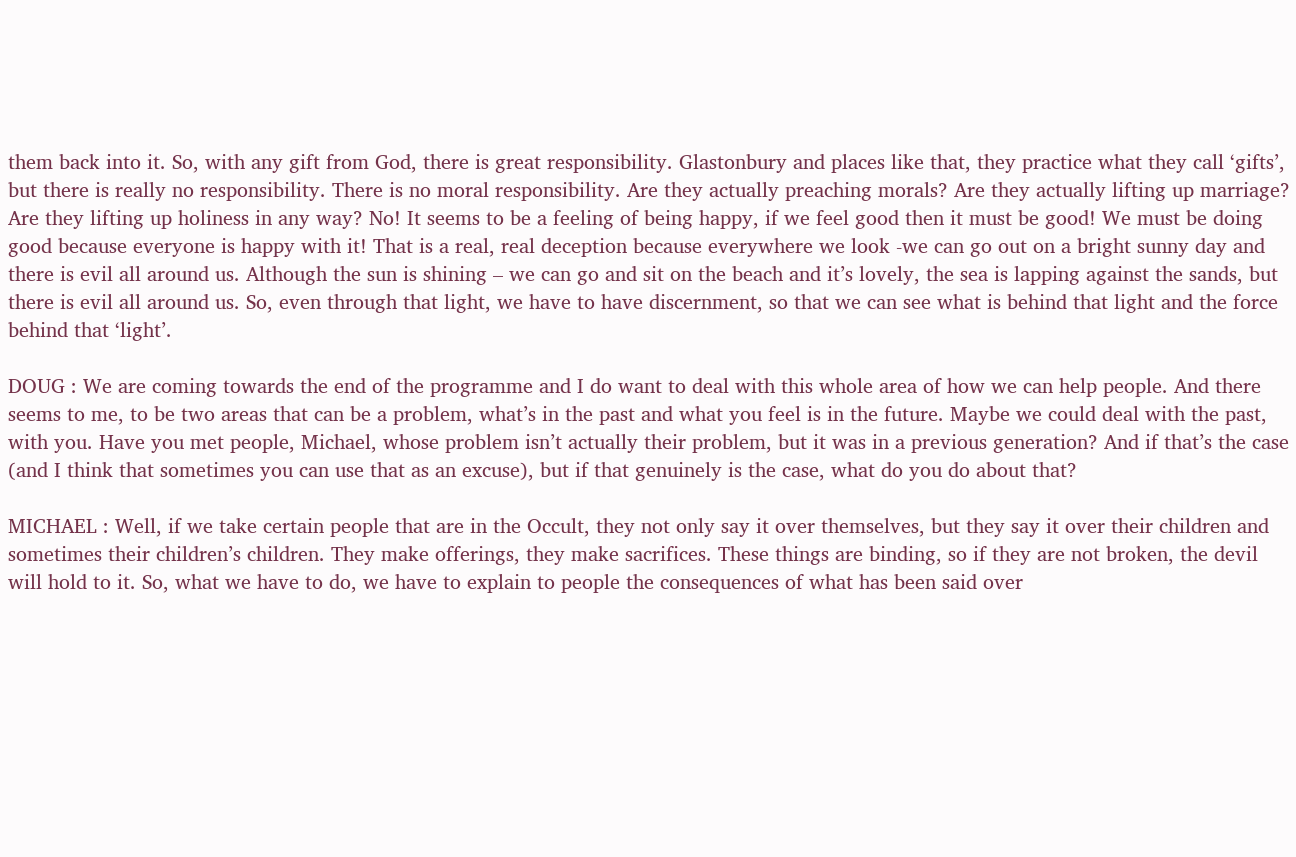them back into it. So, with any gift from God, there is great responsibility. Glastonbury and places like that, they practice what they call ‘gifts’, but there is really no responsibility. There is no moral responsibility. Are they actually preaching morals? Are they actually lifting up marriage? Are they lifting up holiness in any way? No! It seems to be a feeling of being happy, if we feel good then it must be good! We must be doing good because everyone is happy with it! That is a real, real deception because everywhere we look -we can go out on a bright sunny day and there is evil all around us. Although the sun is shining – we can go and sit on the beach and it’s lovely, the sea is lapping against the sands, but there is evil all around us. So, even through that light, we have to have discernment, so that we can see what is behind that light and the force behind that ‘light’.

DOUG : We are coming towards the end of the programme and I do want to deal with this whole area of how we can help people. And there seems to me, to be two areas that can be a problem, what’s in the past and what you feel is in the future. Maybe we could deal with the past, with you. Have you met people, Michael, whose problem isn’t actually their problem, but it was in a previous generation? And if that’s the case (and I think that sometimes you can use that as an excuse), but if that genuinely is the case, what do you do about that?

MICHAEL : Well, if we take certain people that are in the Occult, they not only say it over themselves, but they say it over their children and sometimes their children’s children. They make offerings, they make sacrifices. These things are binding, so if they are not broken, the devil will hold to it. So, what we have to do, we have to explain to people the consequences of what has been said over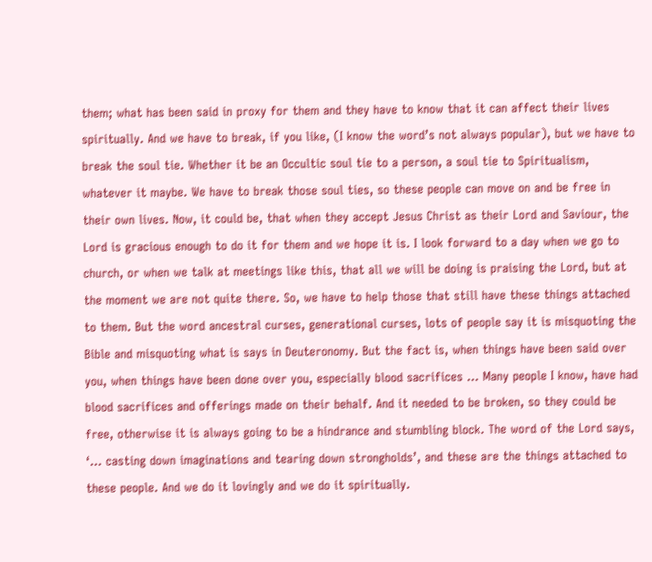them; what has been said in proxy for them and they have to know that it can affect their lives spiritually. And we have to break, if you like, (I know the word’s not always popular), but we have to break the soul tie. Whether it be an Occultic soul tie to a person, a soul tie to Spiritualism, whatever it maybe. We have to break those soul ties, so these people can move on and be free in their own lives. Now, it could be, that when they accept Jesus Christ as their Lord and Saviour, the Lord is gracious enough to do it for them and we hope it is. I look forward to a day when we go to church, or when we talk at meetings like this, that all we will be doing is praising the Lord, but at the moment we are not quite there. So, we have to help those that still have these things attached to them. But the word ancestral curses, generational curses, lots of people say it is misquoting the Bible and misquoting what is says in Deuteronomy. But the fact is, when things have been said over you, when things have been done over you, especially blood sacrifices … Many people I know, have had blood sacrifices and offerings made on their behalf. And it needed to be broken, so they could be free, otherwise it is always going to be a hindrance and stumbling block. The word of the Lord says, ‘… casting down imaginations and tearing down strongholds’, and these are the things attached to these people. And we do it lovingly and we do it spiritually.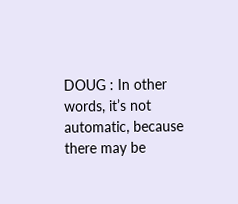DOUG : In other words, it’s not automatic, because there may be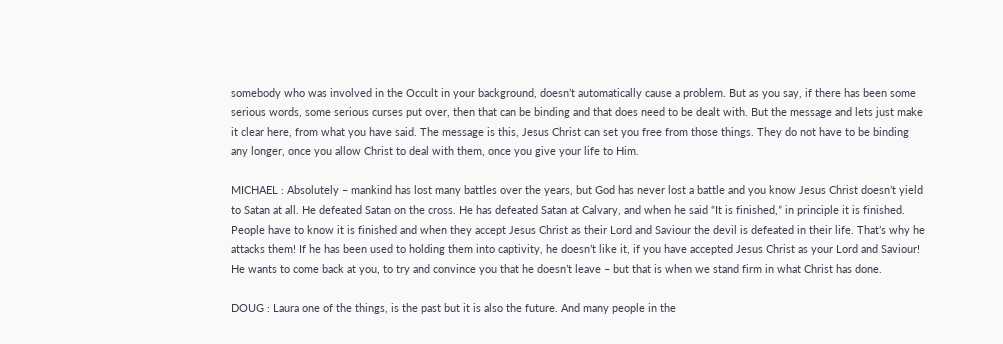somebody who was involved in the Occult in your background, doesn’t automatically cause a problem. But as you say, if there has been some serious words, some serious curses put over, then that can be binding and that does need to be dealt with. But the message and lets just make it clear here, from what you have said. The message is this, Jesus Christ can set you free from those things. They do not have to be binding any longer, once you allow Christ to deal with them, once you give your life to Him.

MICHAEL : Absolutely – mankind has lost many battles over the years, but God has never lost a battle and you know Jesus Christ doesn’t yield to Satan at all. He defeated Satan on the cross. He has defeated Satan at Calvary, and when he said “It is finished,” in principle it is finished. People have to know it is finished and when they accept Jesus Christ as their Lord and Saviour the devil is defeated in their life. That’s why he attacks them! If he has been used to holding them into captivity, he doesn’t like it, if you have accepted Jesus Christ as your Lord and Saviour! He wants to come back at you, to try and convince you that he doesn’t leave – but that is when we stand firm in what Christ has done.

DOUG : Laura one of the things, is the past but it is also the future. And many people in the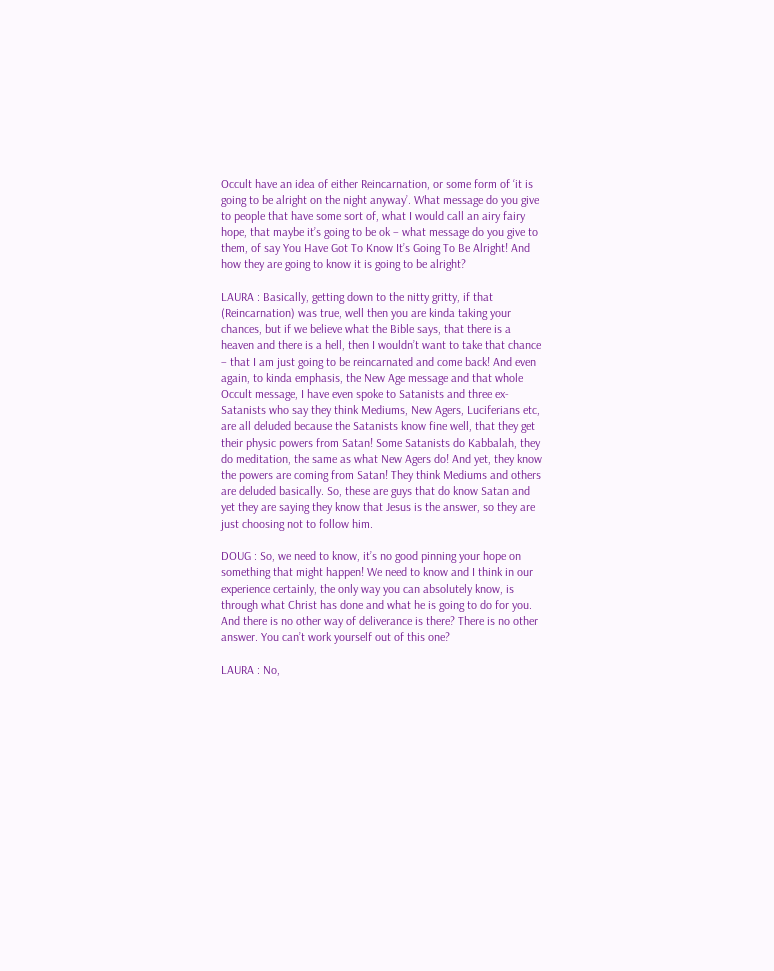Occult have an idea of either Reincarnation, or some form of ‘it is going to be alright on the night anyway’. What message do you give to people that have some sort of, what I would call an airy fairy hope, that maybe it’s going to be ok – what message do you give to them, of say You Have Got To Know It’s Going To Be Alright! And how they are going to know it is going to be alright?

LAURA : Basically, getting down to the nitty gritty, if that (Reincarnation) was true, well then you are kinda taking your chances, but if we believe what the Bible says, that there is a heaven and there is a hell, then I wouldn’t want to take that chance – that I am just going to be reincarnated and come back! And even again, to kinda emphasis, the New Age message and that whole Occult message, I have even spoke to Satanists and three ex-Satanists who say they think Mediums, New Agers, Luciferians etc, are all deluded because the Satanists know fine well, that they get their physic powers from Satan! Some Satanists do Kabbalah, they do meditation, the same as what New Agers do! And yet, they know the powers are coming from Satan! They think Mediums and others are deluded basically. So, these are guys that do know Satan and yet they are saying they know that Jesus is the answer, so they are just choosing not to follow him.

DOUG : So, we need to know, it’s no good pinning your hope on something that might happen! We need to know and I think in our experience certainly, the only way you can absolutely know, is through what Christ has done and what he is going to do for you. And there is no other way of deliverance is there? There is no other answer. You can’t work yourself out of this one?

LAURA : No,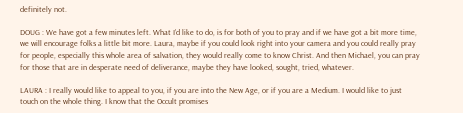definitely not.

DOUG : We have got a few minutes left. What I’d like to do, is for both of you to pray and if we have got a bit more time, we will encourage folks a little bit more. Laura, maybe if you could look right into your camera and you could really pray for people, especially this whole area of salvation, they would really come to know Christ. And then Michael, you can pray for those that are in desperate need of deliverance, maybe they have looked, sought, tried, whatever.

LAURA : I really would like to appeal to you, if you are into the New Age, or if you are a Medium. I would like to just touch on the whole thing. I know that the Occult promises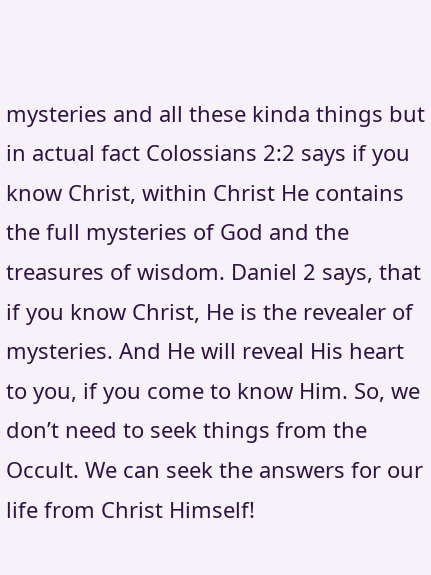mysteries and all these kinda things but in actual fact Colossians 2:2 says if you know Christ, within Christ He contains the full mysteries of God and the treasures of wisdom. Daniel 2 says, that if you know Christ, He is the revealer of mysteries. And He will reveal His heart to you, if you come to know Him. So, we don’t need to seek things from the Occult. We can seek the answers for our life from Christ Himself!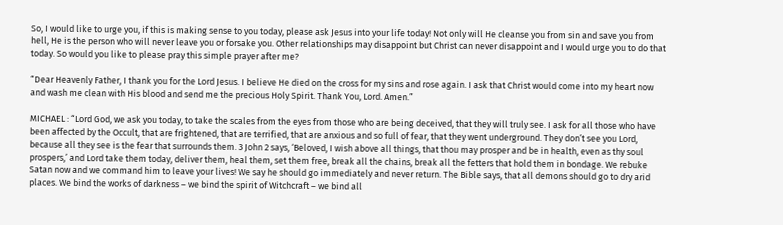So, I would like to urge you, if this is making sense to you today, please ask Jesus into your life today! Not only will He cleanse you from sin and save you from hell, He is the person who will never leave you or forsake you. Other relationships may disappoint but Christ can never disappoint and I would urge you to do that today. So would you like to please pray this simple prayer after me?

“Dear Heavenly Father, I thank you for the Lord Jesus. I believe He died on the cross for my sins and rose again. I ask that Christ would come into my heart now and wash me clean with His blood and send me the precious Holy Spirit. Thank You, Lord. Amen.”

MICHAEL : “Lord God, we ask you today, to take the scales from the eyes from those who are being deceived, that they will truly see. I ask for all those who have been affected by the Occult, that are frightened, that are terrified, that are anxious and so full of fear, that they went underground. They don’t see you Lord, because all they see is the fear that surrounds them. 3 John 2 says, ‘Beloved, I wish above all things, that thou may prosper and be in health, even as thy soul prospers,’ and Lord take them today, deliver them, heal them, set them free, break all the chains, break all the fetters that hold them in bondage. We rebuke Satan now and we command him to leave your lives! We say he should go immediately and never return. The Bible says, that all demons should go to dry arid places. We bind the works of darkness – we bind the spirit of Witchcraft – we bind all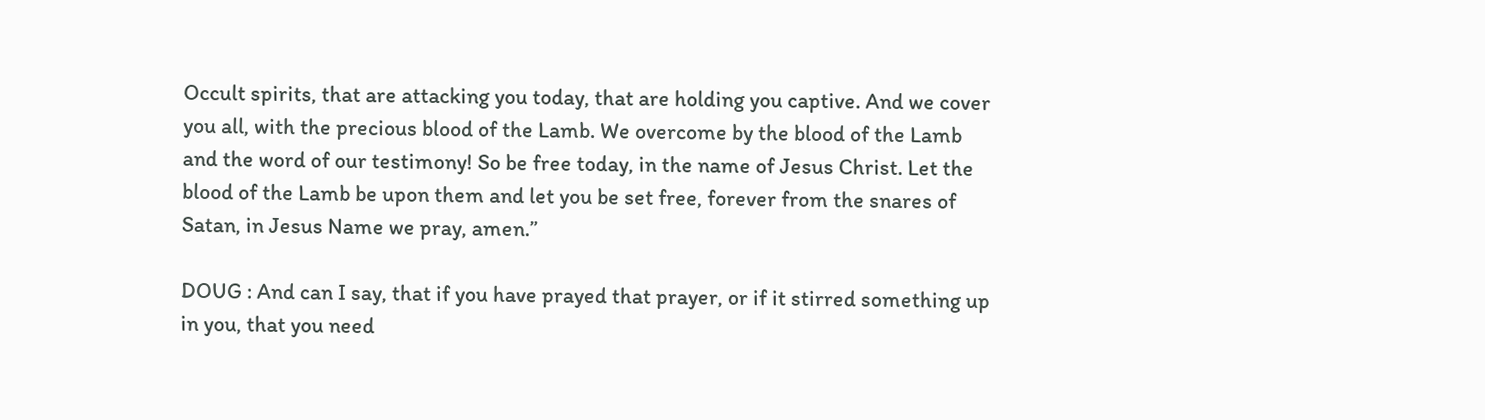Occult spirits, that are attacking you today, that are holding you captive. And we cover you all, with the precious blood of the Lamb. We overcome by the blood of the Lamb and the word of our testimony! So be free today, in the name of Jesus Christ. Let the blood of the Lamb be upon them and let you be set free, forever from the snares of Satan, in Jesus Name we pray, amen.”

DOUG : And can I say, that if you have prayed that prayer, or if it stirred something up in you, that you need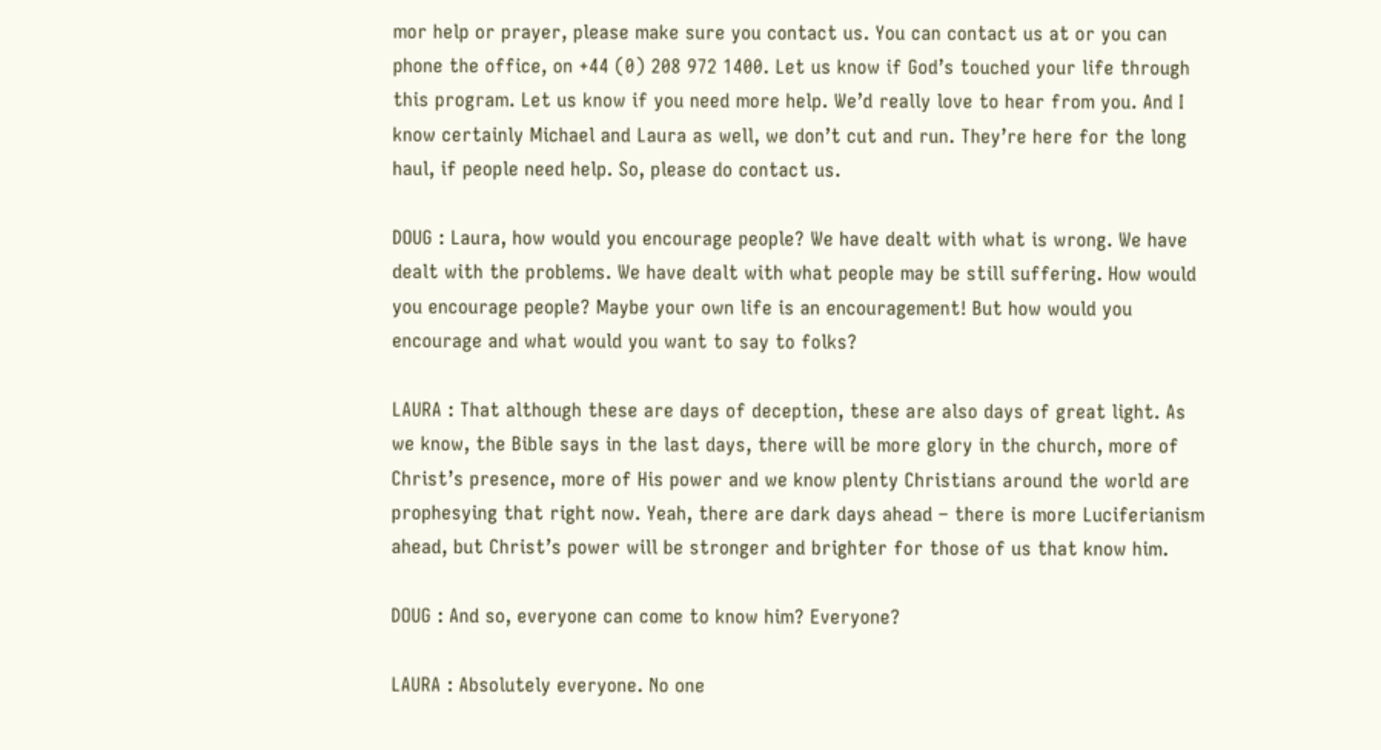mor help or prayer, please make sure you contact us. You can contact us at or you can phone the office, on +44 (0) 208 972 1400. Let us know if God’s touched your life through this program. Let us know if you need more help. We’d really love to hear from you. And I know certainly Michael and Laura as well, we don’t cut and run. They’re here for the long haul, if people need help. So, please do contact us.

DOUG : Laura, how would you encourage people? We have dealt with what is wrong. We have dealt with the problems. We have dealt with what people may be still suffering. How would you encourage people? Maybe your own life is an encouragement! But how would you encourage and what would you want to say to folks?

LAURA : That although these are days of deception, these are also days of great light. As we know, the Bible says in the last days, there will be more glory in the church, more of Christ’s presence, more of His power and we know plenty Christians around the world are prophesying that right now. Yeah, there are dark days ahead – there is more Luciferianism ahead, but Christ’s power will be stronger and brighter for those of us that know him.

DOUG : And so, everyone can come to know him? Everyone?

LAURA : Absolutely everyone. No one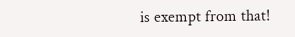is exempt from that!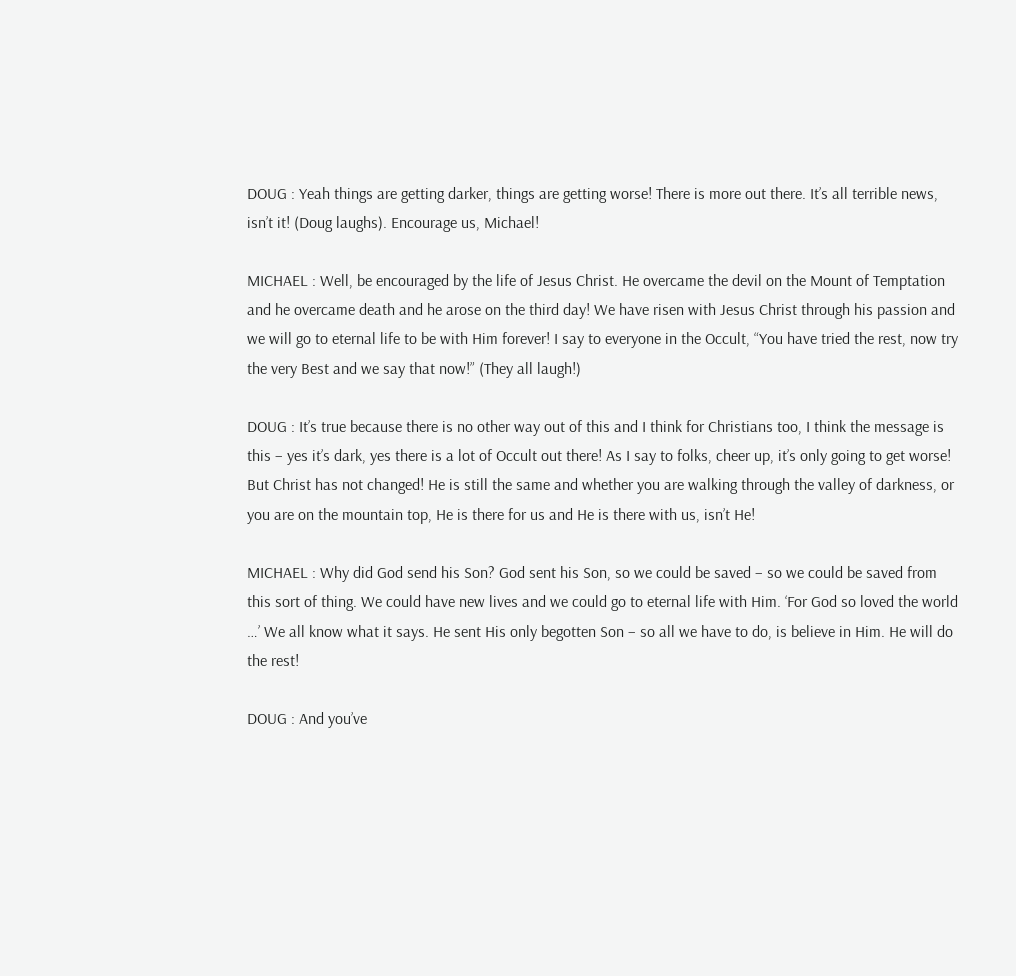DOUG : Yeah things are getting darker, things are getting worse! There is more out there. It’s all terrible news, isn’t it! (Doug laughs). Encourage us, Michael!

MICHAEL : Well, be encouraged by the life of Jesus Christ. He overcame the devil on the Mount of Temptation and he overcame death and he arose on the third day! We have risen with Jesus Christ through his passion and we will go to eternal life to be with Him forever! I say to everyone in the Occult, “You have tried the rest, now try the very Best and we say that now!” (They all laugh!)

DOUG : It’s true because there is no other way out of this and I think for Christians too, I think the message is this – yes it’s dark, yes there is a lot of Occult out there! As I say to folks, cheer up, it’s only going to get worse! But Christ has not changed! He is still the same and whether you are walking through the valley of darkness, or you are on the mountain top, He is there for us and He is there with us, isn’t He!

MICHAEL : Why did God send his Son? God sent his Son, so we could be saved – so we could be saved from this sort of thing. We could have new lives and we could go to eternal life with Him. ‘For God so loved the world …’ We all know what it says. He sent His only begotten Son – so all we have to do, is believe in Him. He will do the rest!

DOUG : And you’ve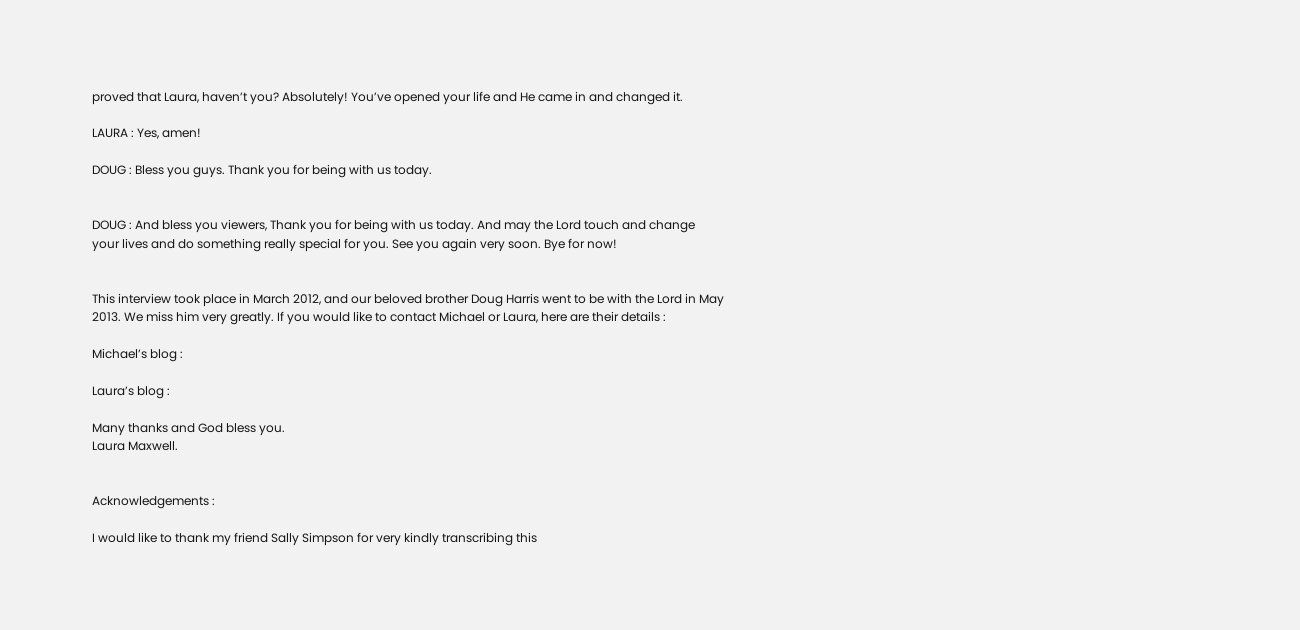proved that Laura, haven’t you? Absolutely! You’ve opened your life and He came in and changed it.

LAURA : Yes, amen!

DOUG : Bless you guys. Thank you for being with us today.


DOUG : And bless you viewers, Thank you for being with us today. And may the Lord touch and change your lives and do something really special for you. See you again very soon. Bye for now!


This interview took place in March 2012, and our beloved brother Doug Harris went to be with the Lord in May 2013. We miss him very greatly. If you would like to contact Michael or Laura, here are their details :

Michael’s blog :

Laura’s blog :

Many thanks and God bless you.
Laura Maxwell.


Acknowledgements :

I would like to thank my friend Sally Simpson for very kindly transcribing this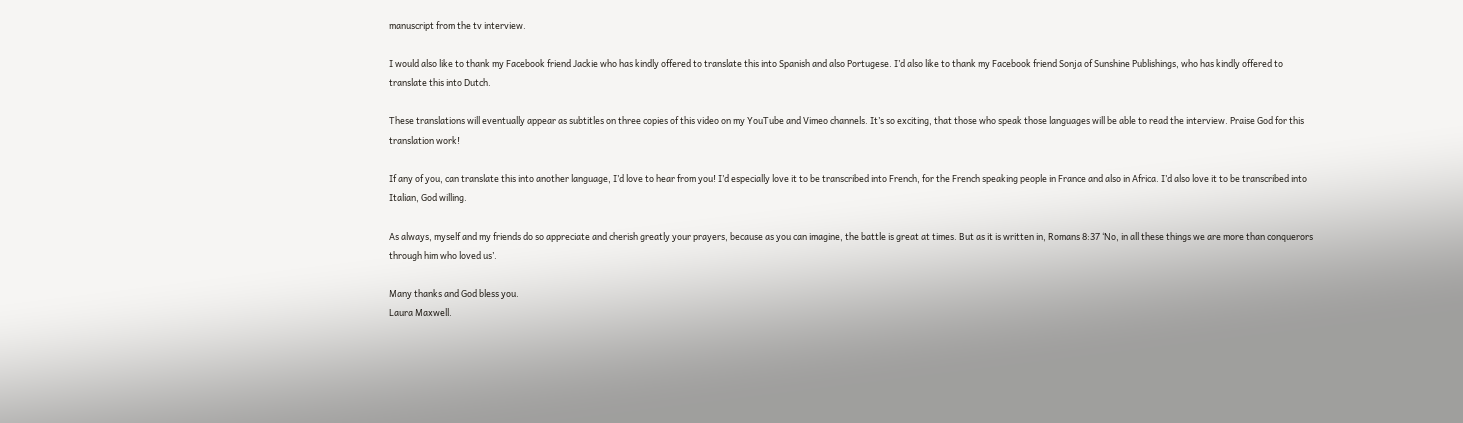manuscript from the tv interview.

I would also like to thank my Facebook friend Jackie who has kindly offered to translate this into Spanish and also Portugese. I’d also like to thank my Facebook friend Sonja of Sunshine Publishings, who has kindly offered to translate this into Dutch.

These translations will eventually appear as subtitles on three copies of this video on my YouTube and Vimeo channels. It’s so exciting, that those who speak those languages will be able to read the interview. Praise God for this translation work!

If any of you, can translate this into another language, I’d love to hear from you! I’d especially love it to be transcribed into French, for the French speaking people in France and also in Africa. I’d also love it to be transcribed into Italian, God willing.

As always, myself and my friends do so appreciate and cherish greatly your prayers, because as you can imagine, the battle is great at times. But as it is written in, Romans 8:37 ‘No, in all these things we are more than conquerors through him who loved us’.

Many thanks and God bless you.
Laura Maxwell.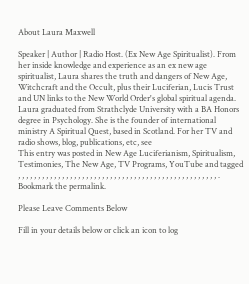About Laura Maxwell

Speaker | Author | Radio Host. (Ex New Age Spiritualist). From her inside knowledge and experience as an ex new age spiritualist, Laura shares the truth and dangers of New Age, Witchcraft and the Occult, plus their Luciferian, Lucis Trust and UN links to the New World Order's global spiritual agenda. Laura graduated from Strathclyde University with a BA Honors degree in Psychology. She is the founder of international ministry A Spiritual Quest, based in Scotland. For her TV and radio shows, blog, publications, etc, see
This entry was posted in New Age Luciferianism, Spiritualism, Testimonies, The New Age, TV Programs, YouTube and tagged , , , , , , , , , , , , , , , , , , , , , , , , , , , , , , , , , , , , , , , , , , , , , , , , , , . Bookmark the permalink.

Please Leave Comments Below

Fill in your details below or click an icon to log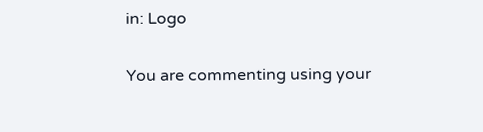in: Logo

You are commenting using your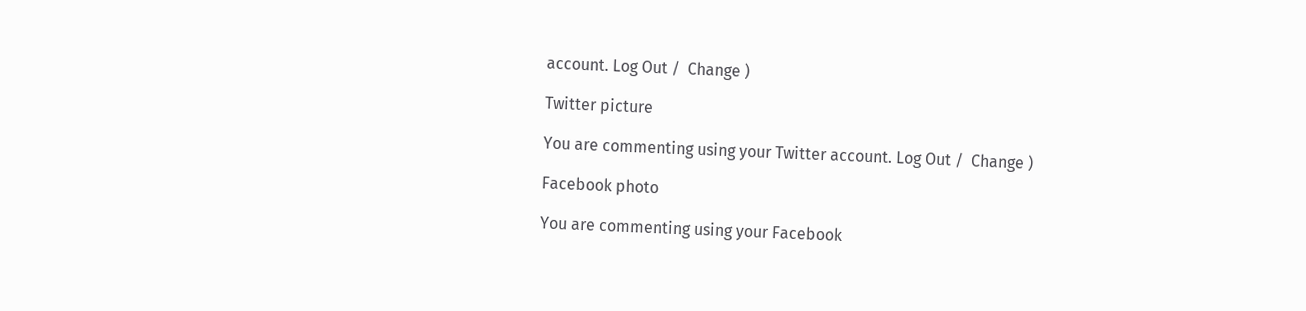account. Log Out /  Change )

Twitter picture

You are commenting using your Twitter account. Log Out /  Change )

Facebook photo

You are commenting using your Facebook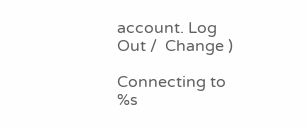account. Log Out /  Change )

Connecting to %s